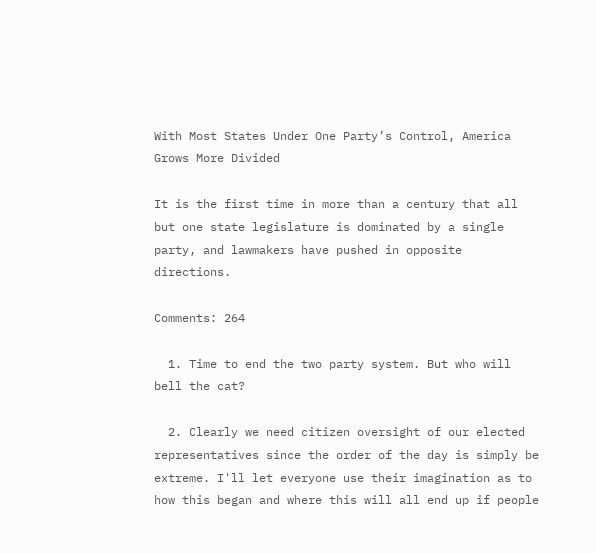With Most States Under One Party’s Control, America Grows More Divided

It is the first time in more than a century that all but one state legislature is dominated by a single party, and lawmakers have pushed in opposite directions.

Comments: 264

  1. Time to end the two party system. But who will bell the cat?

  2. Clearly we need citizen oversight of our elected representatives since the order of the day is simply be extreme. I'll let everyone use their imagination as to how this began and where this will all end up if people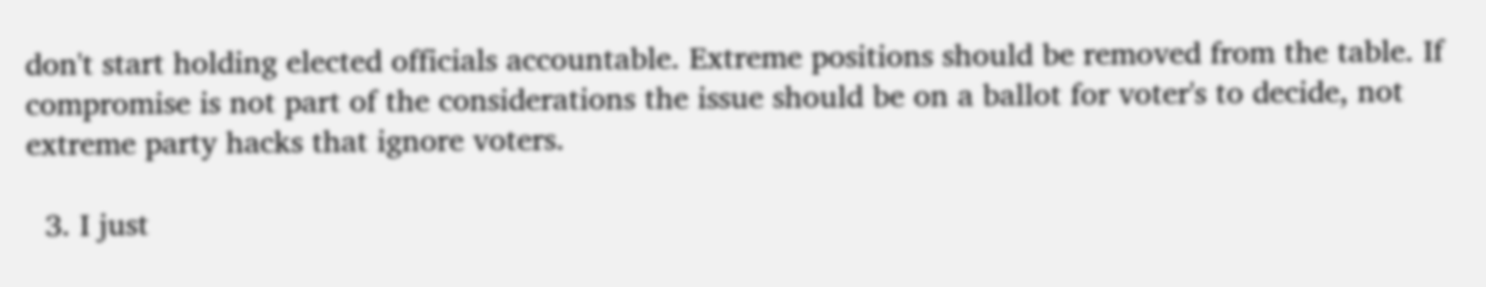don't start holding elected officials accountable. Extreme positions should be removed from the table. If compromise is not part of the considerations the issue should be on a ballot for voter's to decide, not extreme party hacks that ignore voters.

  3. I just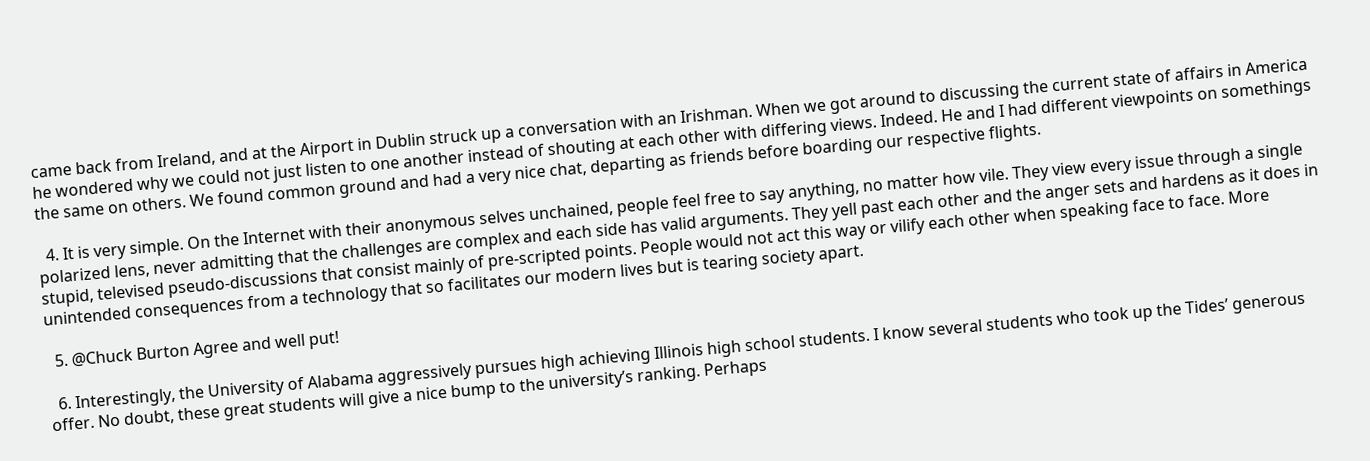came back from Ireland, and at the Airport in Dublin struck up a conversation with an Irishman. When we got around to discussing the current state of affairs in America he wondered why we could not just listen to one another instead of shouting at each other with differing views. Indeed. He and I had different viewpoints on somethings the same on others. We found common ground and had a very nice chat, departing as friends before boarding our respective flights.

  4. It is very simple. On the Internet with their anonymous selves unchained, people feel free to say anything, no matter how vile. They view every issue through a single polarized lens, never admitting that the challenges are complex and each side has valid arguments. They yell past each other and the anger sets and hardens as it does in stupid, televised pseudo-discussions that consist mainly of pre-scripted points. People would not act this way or vilify each other when speaking face to face. More unintended consequences from a technology that so facilitates our modern lives but is tearing society apart.

  5. @Chuck Burton Agree and well put!

  6. Interestingly, the University of Alabama aggressively pursues high achieving Illinois high school students. I know several students who took up the Tides’ generous offer. No doubt, these great students will give a nice bump to the university’s ranking. Perhaps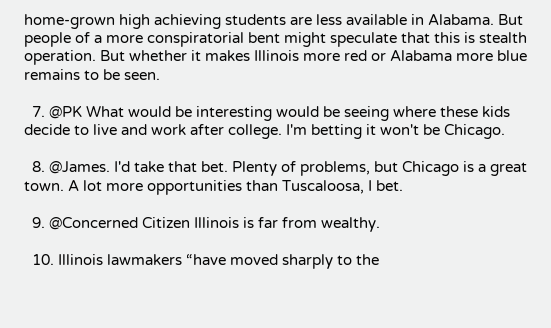home-grown high achieving students are less available in Alabama. But people of a more conspiratorial bent might speculate that this is stealth operation. But whether it makes Illinois more red or Alabama more blue remains to be seen.

  7. @PK What would be interesting would be seeing where these kids decide to live and work after college. I'm betting it won't be Chicago.

  8. @James. I'd take that bet. Plenty of problems, but Chicago is a great town. A lot more opportunities than Tuscaloosa, I bet.

  9. @Concerned Citizen Illinois is far from wealthy.

  10. Illinois lawmakers “have moved sharply to the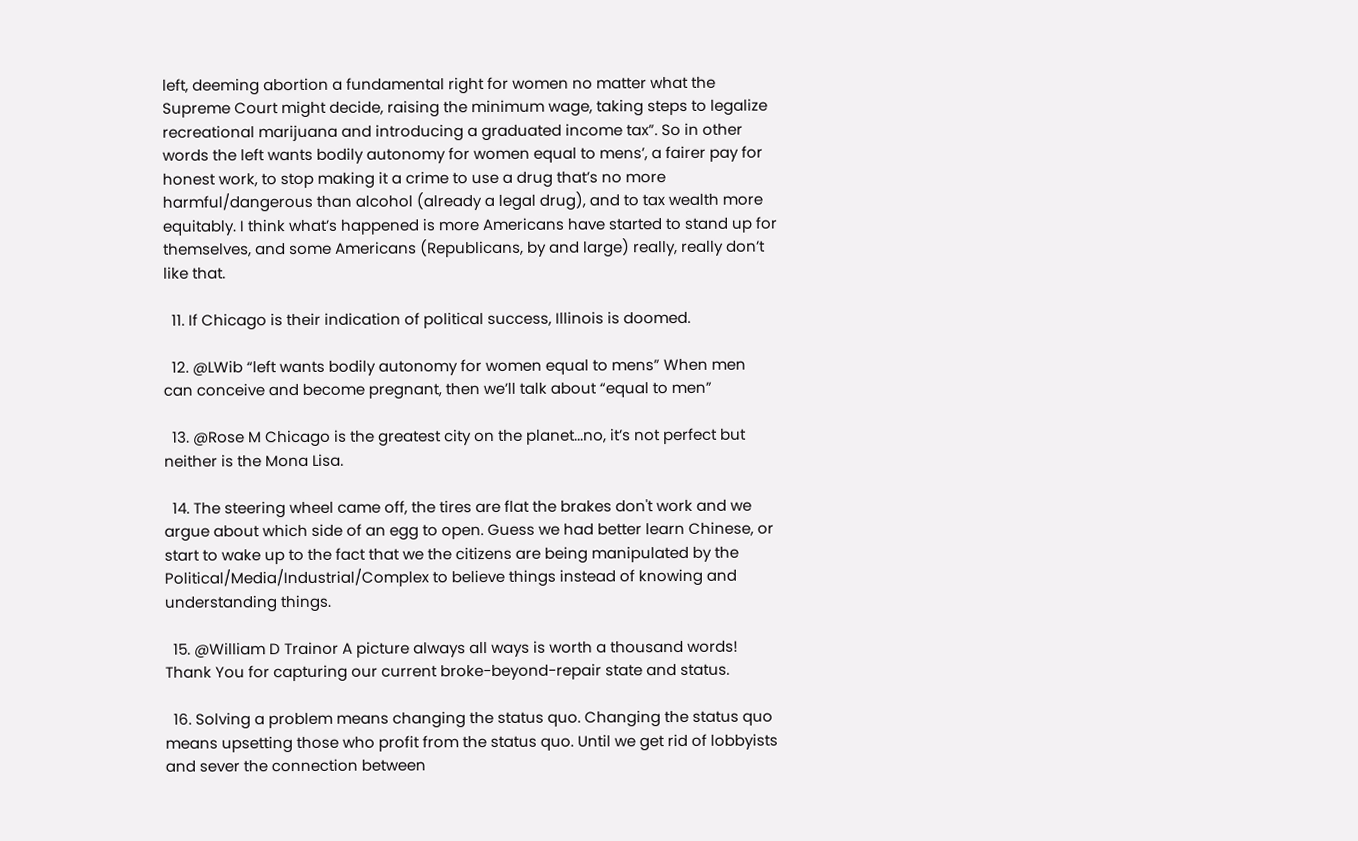left, deeming abortion a fundamental right for women no matter what the Supreme Court might decide, raising the minimum wage, taking steps to legalize recreational marijuana and introducing a graduated income tax”. So in other words the left wants bodily autonomy for women equal to mens’, a fairer pay for honest work, to stop making it a crime to use a drug that’s no more harmful/dangerous than alcohol (already a legal drug), and to tax wealth more equitably. I think what’s happened is more Americans have started to stand up for themselves, and some Americans (Republicans, by and large) really, really don’t like that.

  11. If Chicago is their indication of political success, Illinois is doomed.

  12. @LWib “left wants bodily autonomy for women equal to mens” When men can conceive and become pregnant, then we’ll talk about “equal to men”

  13. @Rose M Chicago is the greatest city on the planet...no, it’s not perfect but neither is the Mona Lisa.

  14. The steering wheel came off, the tires are flat the brakes don't work and we argue about which side of an egg to open. Guess we had better learn Chinese, or start to wake up to the fact that we the citizens are being manipulated by the Political/Media/Industrial/Complex to believe things instead of knowing and understanding things.

  15. @William D Trainor A picture always all ways is worth a thousand words! Thank You for capturing our current broke-beyond-repair state and status.

  16. Solving a problem means changing the status quo. Changing the status quo means upsetting those who profit from the status quo. Until we get rid of lobbyists and sever the connection between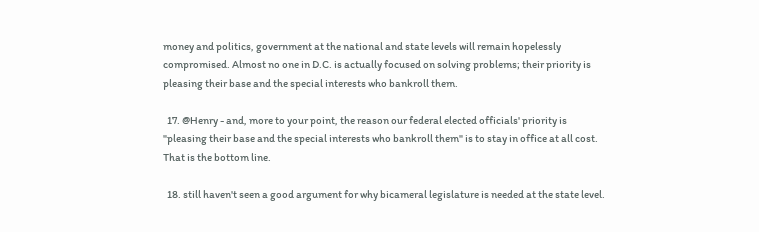money and politics, government at the national and state levels will remain hopelessly compromised. Almost no one in D.C. is actually focused on solving problems; their priority is pleasing their base and the special interests who bankroll them.

  17. @Henry - and, more to your point, the reason our federal elected officials' priority is "pleasing their base and the special interests who bankroll them" is to stay in office at all cost. That is the bottom line.

  18. still haven't seen a good argument for why bicameral legislature is needed at the state level.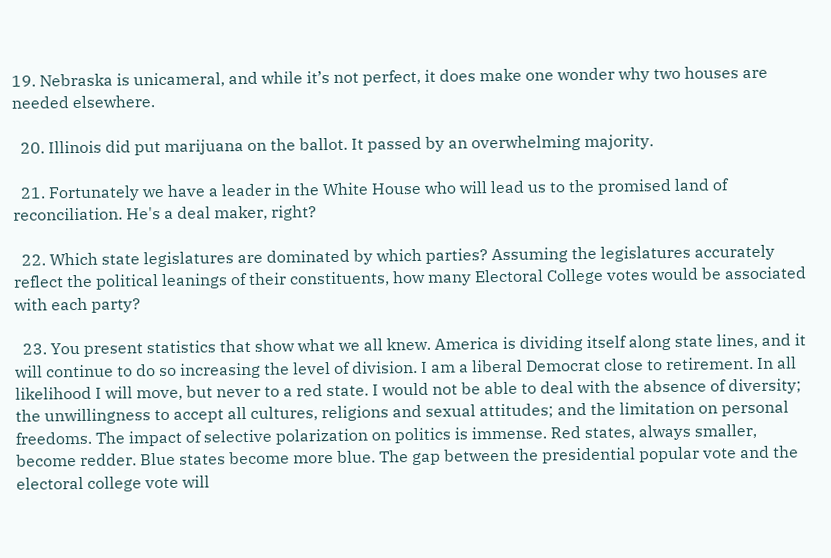19. Nebraska is unicameral, and while it’s not perfect, it does make one wonder why two houses are needed elsewhere.

  20. Illinois did put marijuana on the ballot. It passed by an overwhelming majority.

  21. Fortunately we have a leader in the White House who will lead us to the promised land of reconciliation. He's a deal maker, right?

  22. Which state legislatures are dominated by which parties? Assuming the legislatures accurately reflect the political leanings of their constituents, how many Electoral College votes would be associated with each party?

  23. You present statistics that show what we all knew. America is dividing itself along state lines, and it will continue to do so increasing the level of division. I am a liberal Democrat close to retirement. In all likelihood I will move, but never to a red state. I would not be able to deal with the absence of diversity; the unwillingness to accept all cultures, religions and sexual attitudes; and the limitation on personal freedoms. The impact of selective polarization on politics is immense. Red states, always smaller, become redder. Blue states become more blue. The gap between the presidential popular vote and the electoral college vote will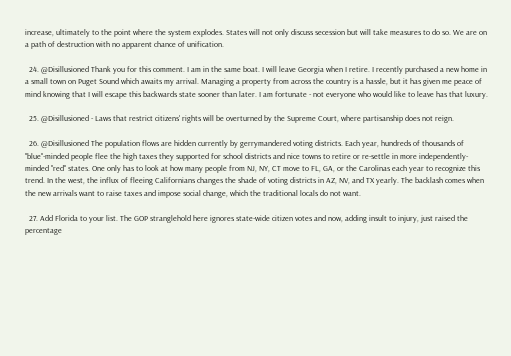increase, ultimately to the point where the system explodes. States will not only discuss secession but will take measures to do so. We are on a path of destruction with no apparent chance of unification.

  24. @Disillusioned Thank you for this comment. I am in the same boat. I will leave Georgia when I retire. I recently purchased a new home in a small town on Puget Sound which awaits my arrival. Managing a property from across the country is a hassle, but it has given me peace of mind knowing that I will escape this backwards state sooner than later. I am fortunate - not everyone who would like to leave has that luxury.

  25. @Disillusioned - Laws that restrict citizens' rights will be overturned by the Supreme Court, where partisanship does not reign.

  26. @Disillusioned The population flows are hidden currently by gerrymandered voting districts. Each year, hundreds of thousands of "blue"-minded people flee the high taxes they supported for school districts and nice towns to retire or re-settle in more independently-minded "red" states. One only has to look at how many people from NJ, NY, CT move to FL, GA, or the Carolinas each year to recognize this trend. In the west, the influx of fleeing Californians changes the shade of voting districts in AZ, NV, and TX yearly. The backlash comes when the new arrivals want to raise taxes and impose social change, which the traditional locals do not want.

  27. Add Florida to your list. The GOP stranglehold here ignores state-wide citizen votes and now, adding insult to injury, just raised the percentage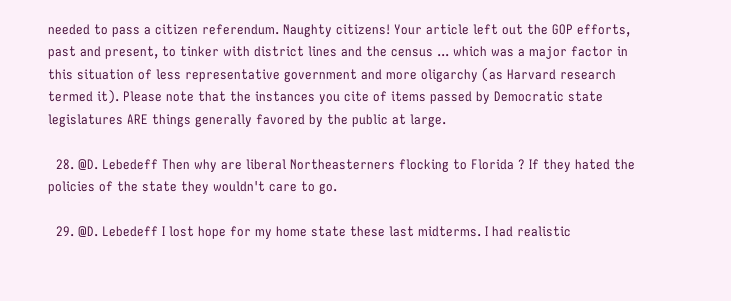needed to pass a citizen referendum. Naughty citizens! Your article left out the GOP efforts, past and present, to tinker with district lines and the census ... which was a major factor in this situation of less representative government and more oligarchy (as Harvard research termed it). Please note that the instances you cite of items passed by Democratic state legislatures ARE things generally favored by the public at large.

  28. @D. Lebedeff Then why are liberal Northeasterners flocking to Florida ? If they hated the policies of the state they wouldn't care to go.

  29. @D. Lebedeff I lost hope for my home state these last midterms. I had realistic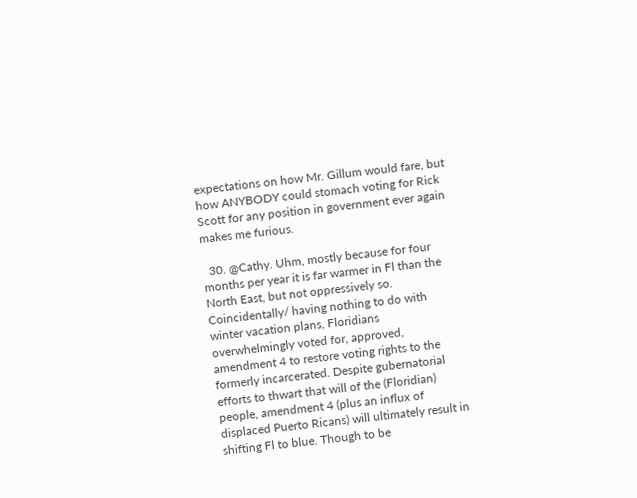expectations on how Mr. Gillum would fare, but how ANYBODY could stomach voting for Rick Scott for any position in government ever again makes me furious.

  30. @Cathy. Uhm, mostly because for four months per year it is far warmer in Fl than the North East, but not oppressively so. Coincidentally/ having nothing to do with winter vacation plans, Floridians overwhelmingly voted for, approved, amendment 4 to restore voting rights to the formerly incarcerated. Despite gubernatorial efforts to thwart that will of the (Floridian) people, amendment 4 (plus an influx of displaced Puerto Ricans) will ultimately result in shifting Fl to blue. Though to be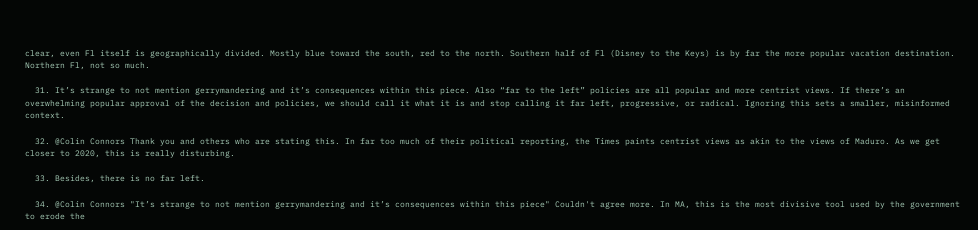clear, even Fl itself is geographically divided. Mostly blue toward the south, red to the north. Southern half of Fl (Disney to the Keys) is by far the more popular vacation destination. Northern Fl, not so much.

  31. It’s strange to not mention gerrymandering and it’s consequences within this piece. Also “far to the left” policies are all popular and more centrist views. If there’s an overwhelming popular approval of the decision and policies, we should call it what it is and stop calling it far left, progressive, or radical. Ignoring this sets a smaller, misinformed context.

  32. @Colin Connors Thank you and others who are stating this. In far too much of their political reporting, the Times paints centrist views as akin to the views of Maduro. As we get closer to 2020, this is really disturbing.

  33. Besides, there is no far left.

  34. @Colin Connors "It’s strange to not mention gerrymandering and it’s consequences within this piece" Couldn't agree more. In MA, this is the most divisive tool used by the government to erode the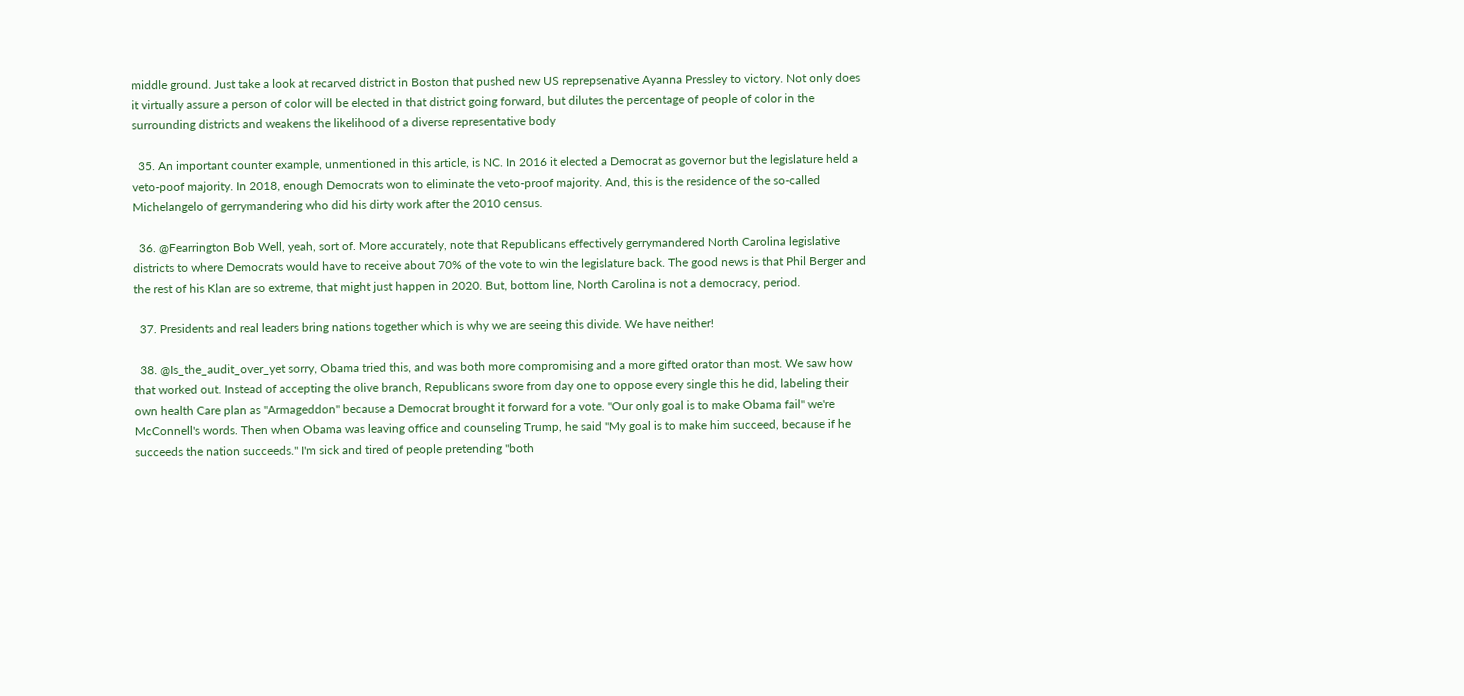middle ground. Just take a look at recarved district in Boston that pushed new US reprepsenative Ayanna Pressley to victory. Not only does it virtually assure a person of color will be elected in that district going forward, but dilutes the percentage of people of color in the surrounding districts and weakens the likelihood of a diverse representative body

  35. An important counter example, unmentioned in this article, is NC. In 2016 it elected a Democrat as governor but the legislature held a veto-poof majority. In 2018, enough Democrats won to eliminate the veto-proof majority. And, this is the residence of the so-called Michelangelo of gerrymandering who did his dirty work after the 2010 census.

  36. @Fearrington Bob Well, yeah, sort of. More accurately, note that Republicans effectively gerrymandered North Carolina legislative districts to where Democrats would have to receive about 70% of the vote to win the legislature back. The good news is that Phil Berger and the rest of his Klan are so extreme, that might just happen in 2020. But, bottom line, North Carolina is not a democracy, period.

  37. Presidents and real leaders bring nations together which is why we are seeing this divide. We have neither!

  38. @Is_the_audit_over_yet sorry, Obama tried this, and was both more compromising and a more gifted orator than most. We saw how that worked out. Instead of accepting the olive branch, Republicans swore from day one to oppose every single this he did, labeling their own health Care plan as "Armageddon" because a Democrat brought it forward for a vote. "Our only goal is to make Obama fail" we're McConnell's words. Then when Obama was leaving office and counseling Trump, he said "My goal is to make him succeed, because if he succeeds the nation succeeds." I'm sick and tired of people pretending "both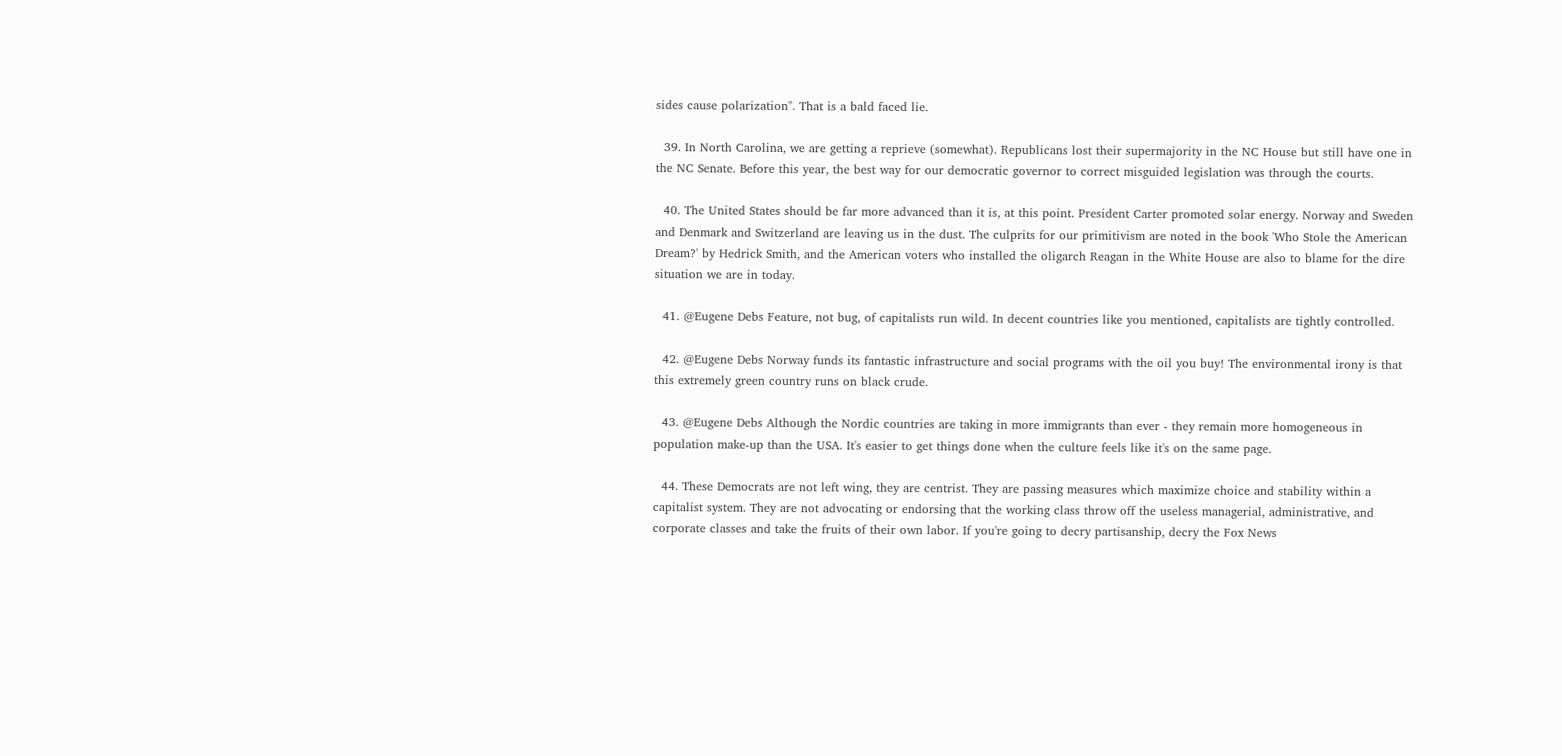sides cause polarization". That is a bald faced lie.

  39. In North Carolina, we are getting a reprieve (somewhat). Republicans lost their supermajority in the NC House but still have one in the NC Senate. Before this year, the best way for our democratic governor to correct misguided legislation was through the courts.

  40. The United States should be far more advanced than it is, at this point. President Carter promoted solar energy. Norway and Sweden and Denmark and Switzerland are leaving us in the dust. The culprits for our primitivism are noted in the book 'Who Stole the American Dream?' by Hedrick Smith, and the American voters who installed the oligarch Reagan in the White House are also to blame for the dire situation we are in today.

  41. @Eugene Debs Feature, not bug, of capitalists run wild. In decent countries like you mentioned, capitalists are tightly controlled.

  42. @Eugene Debs Norway funds its fantastic infrastructure and social programs with the oil you buy! The environmental irony is that this extremely green country runs on black crude.

  43. @Eugene Debs Although the Nordic countries are taking in more immigrants than ever - they remain more homogeneous in population make-up than the USA. It's easier to get things done when the culture feels like it's on the same page.

  44. These Democrats are not left wing, they are centrist. They are passing measures which maximize choice and stability within a capitalist system. They are not advocating or endorsing that the working class throw off the useless managerial, administrative, and corporate classes and take the fruits of their own labor. If you're going to decry partisanship, decry the Fox News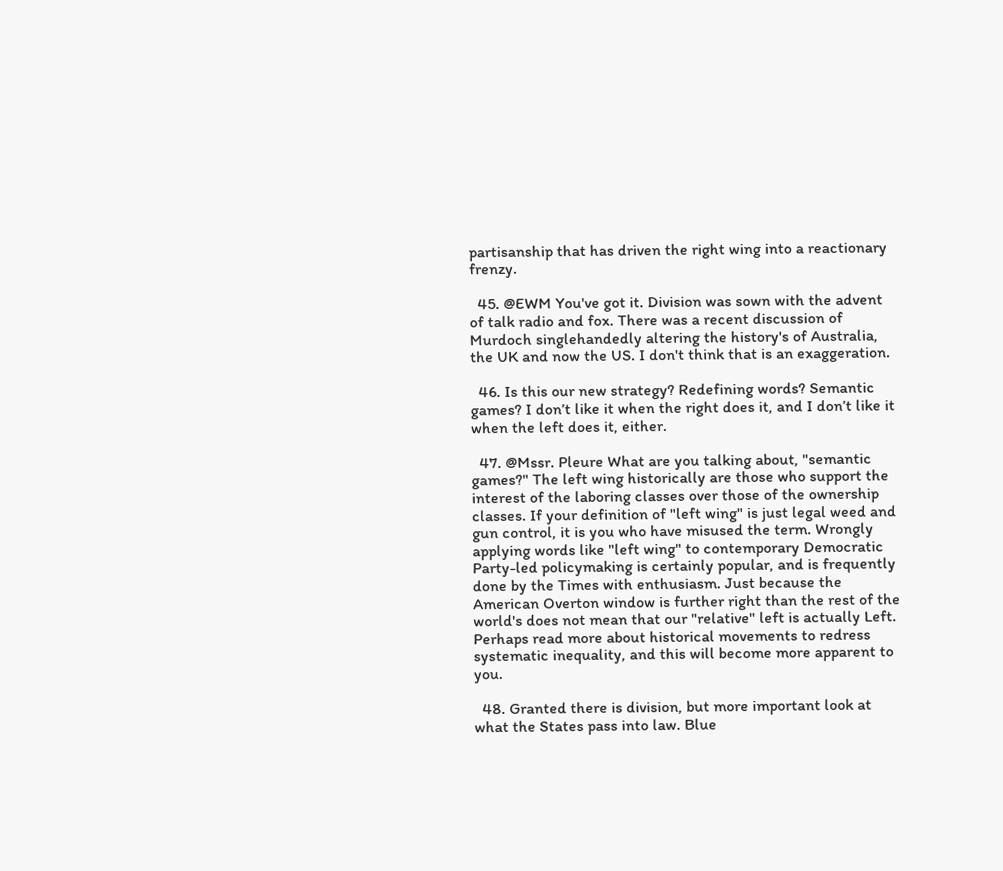partisanship that has driven the right wing into a reactionary frenzy.

  45. @EWM You've got it. Division was sown with the advent of talk radio and fox. There was a recent discussion of Murdoch singlehandedly altering the history's of Australia, the UK and now the US. I don't think that is an exaggeration.

  46. Is this our new strategy? Redefining words? Semantic games? I don’t like it when the right does it, and I don’t like it when the left does it, either.

  47. @Mssr. Pleure What are you talking about, "semantic games?" The left wing historically are those who support the interest of the laboring classes over those of the ownership classes. If your definition of "left wing" is just legal weed and gun control, it is you who have misused the term. Wrongly applying words like "left wing" to contemporary Democratic Party-led policymaking is certainly popular, and is frequently done by the Times with enthusiasm. Just because the American Overton window is further right than the rest of the world's does not mean that our "relative" left is actually Left. Perhaps read more about historical movements to redress systematic inequality, and this will become more apparent to you.

  48. Granted there is division, but more important look at what the States pass into law. Blue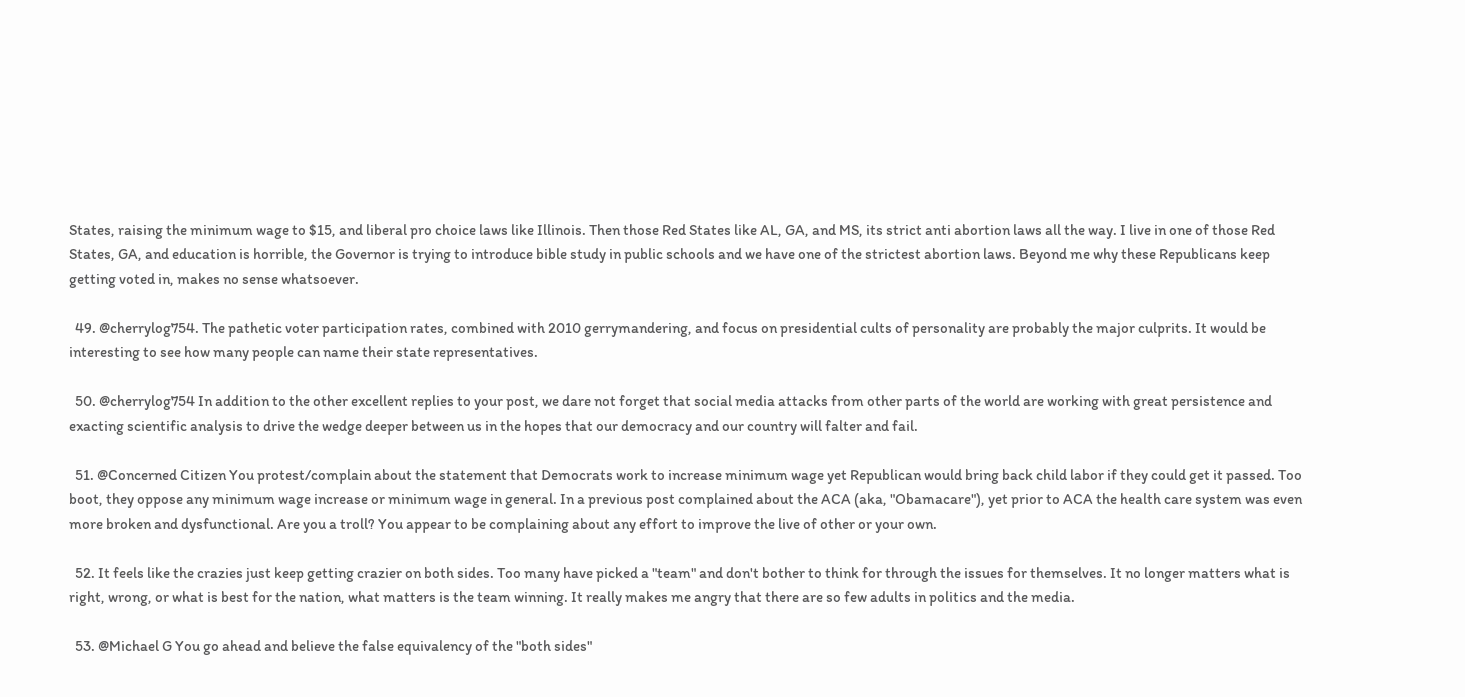States, raising the minimum wage to $15, and liberal pro choice laws like Illinois. Then those Red States like AL, GA, and MS, its strict anti abortion laws all the way. I live in one of those Red States, GA, and education is horrible, the Governor is trying to introduce bible study in public schools and we have one of the strictest abortion laws. Beyond me why these Republicans keep getting voted in, makes no sense whatsoever.

  49. @cherrylog754. The pathetic voter participation rates, combined with 2010 gerrymandering, and focus on presidential cults of personality are probably the major culprits. It would be interesting to see how many people can name their state representatives.

  50. @cherrylog754 In addition to the other excellent replies to your post, we dare not forget that social media attacks from other parts of the world are working with great persistence and exacting scientific analysis to drive the wedge deeper between us in the hopes that our democracy and our country will falter and fail.

  51. @Concerned Citizen You protest/complain about the statement that Democrats work to increase minimum wage yet Republican would bring back child labor if they could get it passed. Too boot, they oppose any minimum wage increase or minimum wage in general. In a previous post complained about the ACA (aka, "Obamacare"), yet prior to ACA the health care system was even more broken and dysfunctional. Are you a troll? You appear to be complaining about any effort to improve the live of other or your own.

  52. It feels like the crazies just keep getting crazier on both sides. Too many have picked a "team" and don't bother to think for through the issues for themselves. It no longer matters what is right, wrong, or what is best for the nation, what matters is the team winning. It really makes me angry that there are so few adults in politics and the media.

  53. @Michael G You go ahead and believe the false equivalency of the "both sides"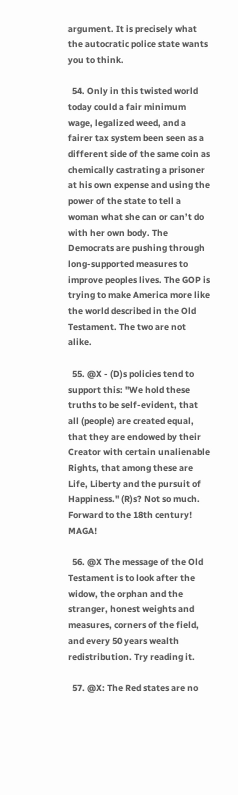argument. It is precisely what the autocratic police state wants you to think.

  54. Only in this twisted world today could a fair minimum wage, legalized weed, and a fairer tax system been seen as a different side of the same coin as chemically castrating a prisoner at his own expense and using the power of the state to tell a woman what she can or can’t do with her own body. The Democrats are pushing through long-supported measures to improve peoples lives. The GOP is trying to make America more like the world described in the Old Testament. The two are not alike.

  55. @X - (D)s policies tend to support this: "We hold these truths to be self-evident, that all (people) are created equal, that they are endowed by their Creator with certain unalienable Rights, that among these are Life, Liberty and the pursuit of Happiness." (R)s? Not so much. Forward to the 18th century! MAGA!

  56. @X The message of the Old Testament is to look after the widow, the orphan and the stranger, honest weights and measures, corners of the field, and every 50 years wealth redistribution. Try reading it.

  57. @X: The Red states are no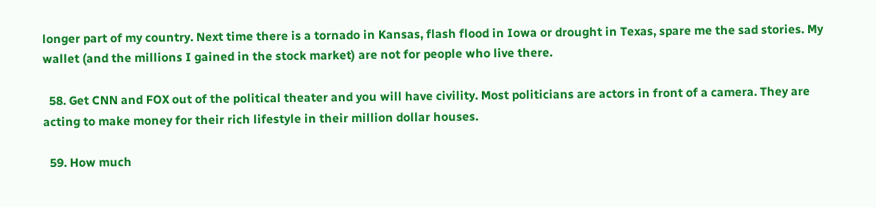longer part of my country. Next time there is a tornado in Kansas, flash flood in Iowa or drought in Texas, spare me the sad stories. My wallet (and the millions I gained in the stock market) are not for people who live there.

  58. Get CNN and FOX out of the political theater and you will have civility. Most politicians are actors in front of a camera. They are acting to make money for their rich lifestyle in their million dollar houses.

  59. How much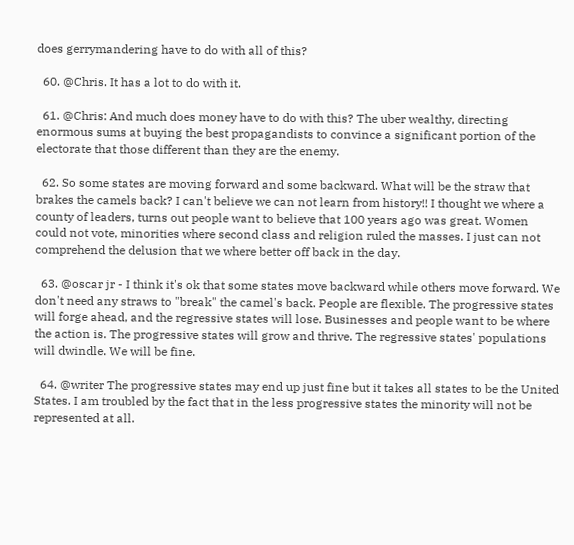does gerrymandering have to do with all of this?

  60. @Chris. It has a lot to do with it.

  61. @Chris: And much does money have to do with this? The uber wealthy, directing enormous sums at buying the best propagandists to convince a significant portion of the electorate that those different than they are the enemy.

  62. So some states are moving forward and some backward. What will be the straw that brakes the camels back? I can't believe we can not learn from history!! I thought we where a county of leaders, turns out people want to believe that 100 years ago was great. Women could not vote, minorities where second class and religion ruled the masses. I just can not comprehend the delusion that we where better off back in the day.

  63. @oscar jr - I think it's ok that some states move backward while others move forward. We don't need any straws to "break" the camel's back. People are flexible. The progressive states will forge ahead, and the regressive states will lose. Businesses and people want to be where the action is. The progressive states will grow and thrive. The regressive states' populations will dwindle. We will be fine.

  64. @writer The progressive states may end up just fine but it takes all states to be the United States. I am troubled by the fact that in the less progressive states the minority will not be represented at all.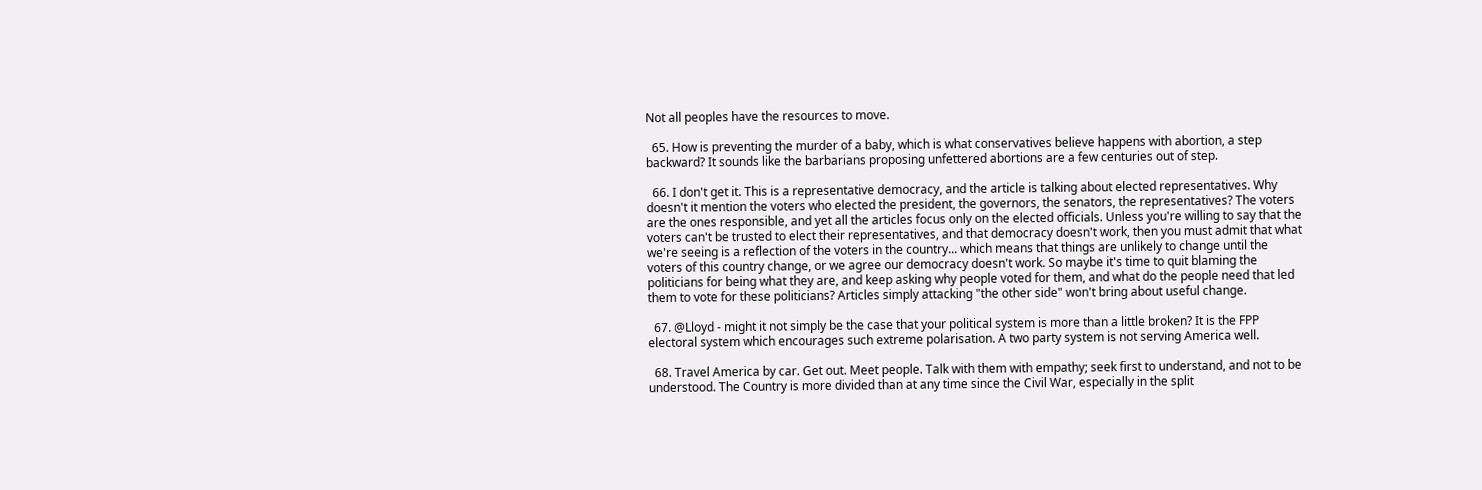Not all peoples have the resources to move.

  65. How is preventing the murder of a baby, which is what conservatives believe happens with abortion, a step backward? It sounds like the barbarians proposing unfettered abortions are a few centuries out of step.

  66. I don't get it. This is a representative democracy, and the article is talking about elected representatives. Why doesn't it mention the voters who elected the president, the governors, the senators, the representatives? The voters are the ones responsible, and yet all the articles focus only on the elected officials. Unless you're willing to say that the voters can't be trusted to elect their representatives, and that democracy doesn't work, then you must admit that what we're seeing is a reflection of the voters in the country... which means that things are unlikely to change until the voters of this country change, or we agree our democracy doesn't work. So maybe it's time to quit blaming the politicians for being what they are, and keep asking why people voted for them, and what do the people need that led them to vote for these politicians? Articles simply attacking "the other side" won't bring about useful change.

  67. @Lloyd - might it not simply be the case that your political system is more than a little broken? It is the FPP electoral system which encourages such extreme polarisation. A two party system is not serving America well.

  68. Travel America by car. Get out. Meet people. Talk with them with empathy; seek first to understand, and not to be understood. The Country is more divided than at any time since the Civil War, especially in the split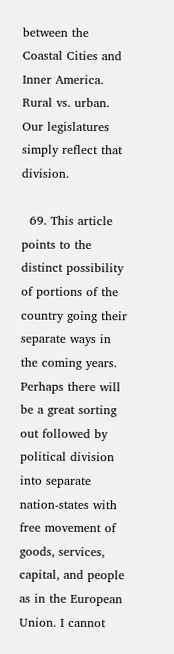between the Coastal Cities and Inner America. Rural vs. urban. Our legislatures simply reflect that division.

  69. This article points to the distinct possibility of portions of the country going their separate ways in the coming years. Perhaps there will be a great sorting out followed by political division into separate nation-states with free movement of goods, services, capital, and people as in the European Union. I cannot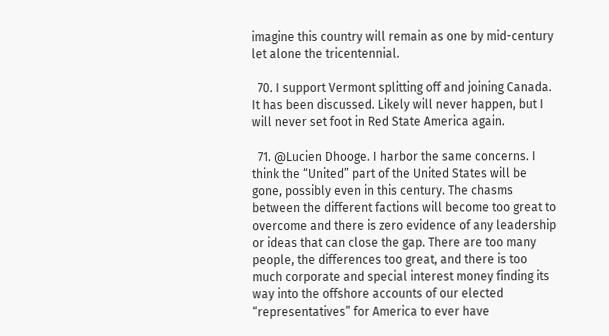imagine this country will remain as one by mid-century let alone the tricentennial.

  70. I support Vermont splitting off and joining Canada. It has been discussed. Likely will never happen, but I will never set foot in Red State America again.

  71. @Lucien Dhooge. I harbor the same concerns. I think the “United” part of the United States will be gone, possibly even in this century. The chasms between the different factions will become too great to overcome and there is zero evidence of any leadership or ideas that can close the gap. There are too many people, the differences too great, and there is too much corporate and special interest money finding its way into the offshore accounts of our elected “representatives” for America to ever have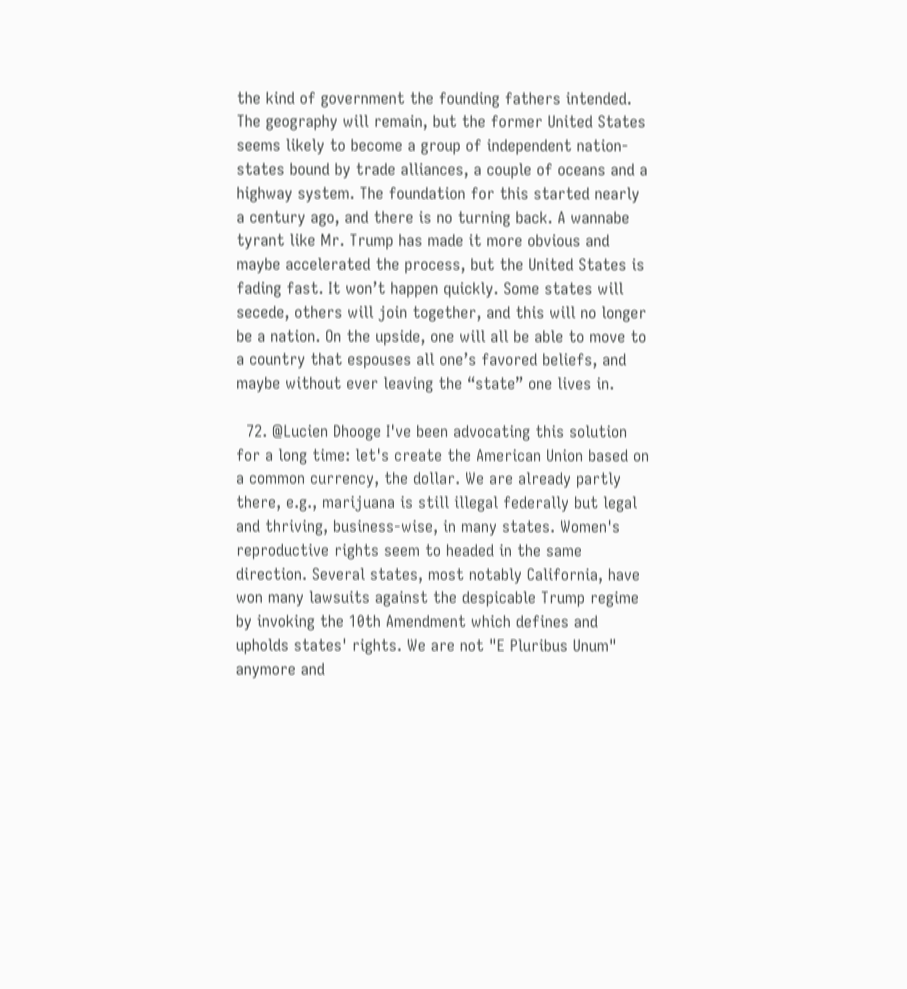the kind of government the founding fathers intended. The geography will remain, but the former United States seems likely to become a group of independent nation-states bound by trade alliances, a couple of oceans and a highway system. The foundation for this started nearly a century ago, and there is no turning back. A wannabe tyrant like Mr. Trump has made it more obvious and maybe accelerated the process, but the United States is fading fast. It won’t happen quickly. Some states will secede, others will join together, and this will no longer be a nation. On the upside, one will all be able to move to a country that espouses all one’s favored beliefs, and maybe without ever leaving the “state” one lives in.

  72. @Lucien Dhooge I've been advocating this solution for a long time: let's create the American Union based on a common currency, the dollar. We are already partly there, e.g., marijuana is still illegal federally but legal and thriving, business-wise, in many states. Women's reproductive rights seem to headed in the same direction. Several states, most notably California, have won many lawsuits against the despicable Trump regime by invoking the 10th Amendment which defines and upholds states' rights. We are not "E Pluribus Unum" anymore and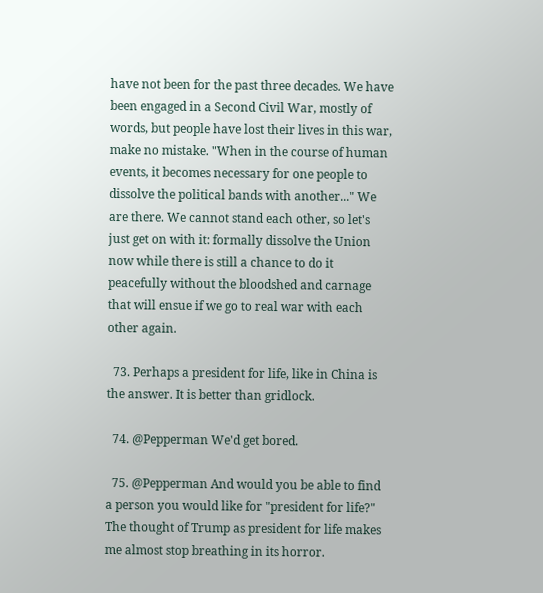have not been for the past three decades. We have been engaged in a Second Civil War, mostly of words, but people have lost their lives in this war, make no mistake. "When in the course of human events, it becomes necessary for one people to dissolve the political bands with another..." We are there. We cannot stand each other, so let's just get on with it: formally dissolve the Union now while there is still a chance to do it peacefully without the bloodshed and carnage that will ensue if we go to real war with each other again.

  73. Perhaps a president for life, like in China is the answer. It is better than gridlock.

  74. @Pepperman We'd get bored.

  75. @Pepperman And would you be able to find a person you would like for "president for life?" The thought of Trump as president for life makes me almost stop breathing in its horror.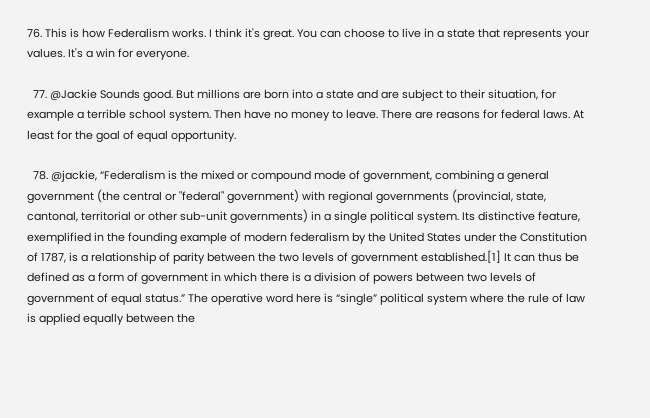76. This is how Federalism works. I think it's great. You can choose to live in a state that represents your values. It's a win for everyone.

  77. @Jackie Sounds good. But millions are born into a state and are subject to their situation, for example a terrible school system. Then have no money to leave. There are reasons for federal laws. At least for the goal of equal opportunity.

  78. @jackie, “Federalism is the mixed or compound mode of government, combining a general government (the central or "federal" government) with regional governments (provincial, state, cantonal, territorial or other sub-unit governments) in a single political system. Its distinctive feature, exemplified in the founding example of modern federalism by the United States under the Constitution of 1787, is a relationship of parity between the two levels of government established.[1] It can thus be defined as a form of government in which there is a division of powers between two levels of government of equal status.” The operative word here is “single” political system where the rule of law is applied equally between the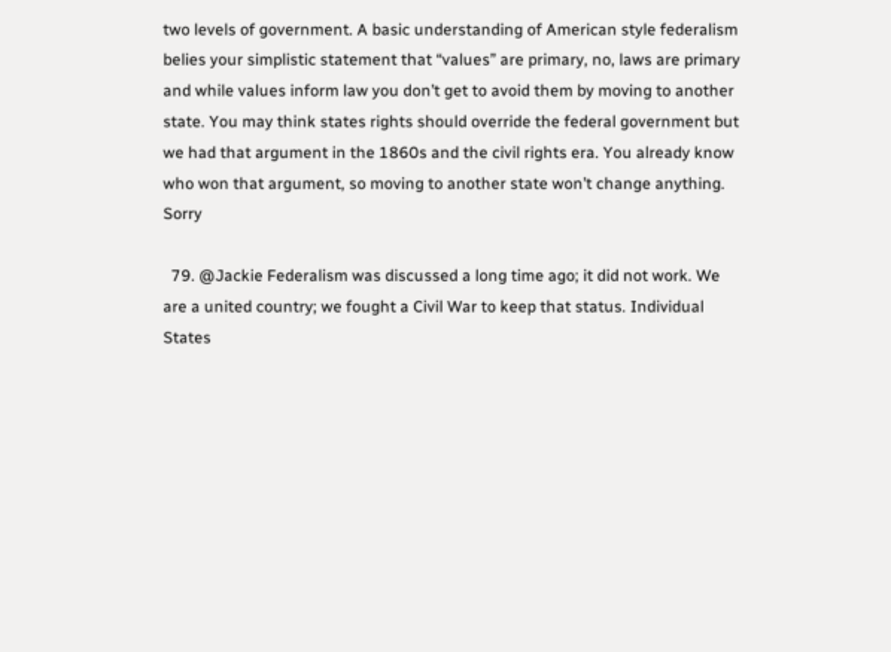two levels of government. A basic understanding of American style federalism belies your simplistic statement that “values” are primary, no, laws are primary and while values inform law you don’t get to avoid them by moving to another state. You may think states rights should override the federal government but we had that argument in the 1860s and the civil rights era. You already know who won that argument, so moving to another state won’t change anything. Sorry

  79. @Jackie Federalism was discussed a long time ago; it did not work. We are a united country; we fought a Civil War to keep that status. Individual States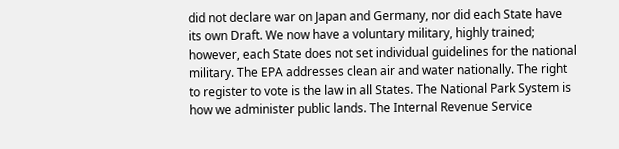did not declare war on Japan and Germany, nor did each State have its own Draft. We now have a voluntary military, highly trained; however, each State does not set individual guidelines for the national military. The EPA addresses clean air and water nationally. The right to register to vote is the law in all States. The National Park System is how we administer public lands. The Internal Revenue Service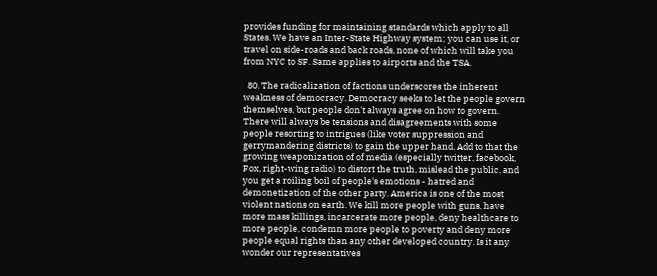provides funding for maintaining standards which apply to all States. We have an Inter-State Highway system; you can use it, or travel on side-roads and back roads, none of which will take you from NYC to SF. Same applies to airports and the TSA.

  80. The radicalization of factions underscores the inherent weakness of democracy. Democracy seeks to let the people govern themselves, but people don't always agree on how to govern. There will always be tensions and disagreements with some people resorting to intrigues (like voter suppression and gerrymandering districts) to gain the upper hand. Add to that the growing weaponization of of media (especially twitter, facebook, Fox, right-wing radio) to distort the truth, mislead the public, and you get a roiling boil of people's emotions - hatred and demonetization of the other party. America is one of the most violent nations on earth. We kill more people with guns, have more mass killings, incarcerate more people, deny healthcare to more people, condemn more people to poverty and deny more people equal rights than any other developed country. Is it any wonder our representatives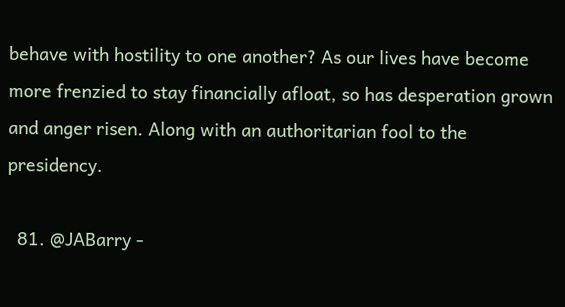behave with hostility to one another? As our lives have become more frenzied to stay financially afloat, so has desperation grown and anger risen. Along with an authoritarian fool to the presidency.

  81. @JABarry -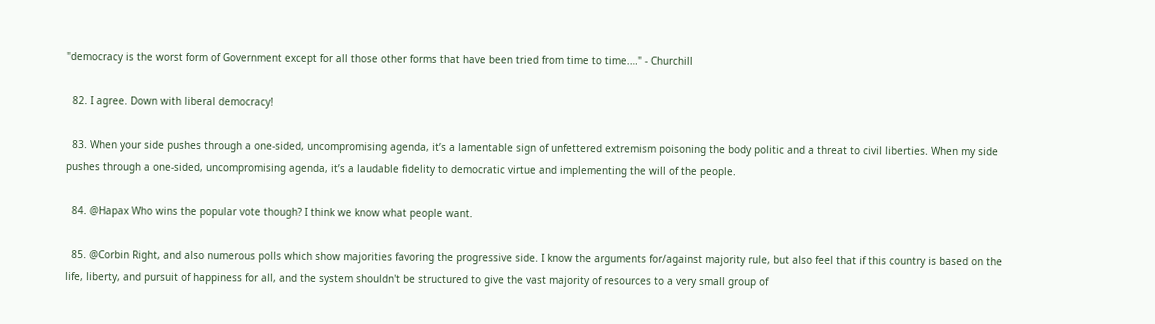"democracy is the worst form of Government except for all those other forms that have been tried from time to time.…" - Churchill

  82. I agree. Down with liberal democracy!

  83. When your side pushes through a one-sided, uncompromising agenda, it’s a lamentable sign of unfettered extremism poisoning the body politic and a threat to civil liberties. When my side pushes through a one-sided, uncompromising agenda, it’s a laudable fidelity to democratic virtue and implementing the will of the people.

  84. @Hapax Who wins the popular vote though? I think we know what people want.

  85. @Corbin Right, and also numerous polls which show majorities favoring the progressive side. I know the arguments for/against majority rule, but also feel that if this country is based on the life, liberty, and pursuit of happiness for all, and the system shouldn't be structured to give the vast majority of resources to a very small group of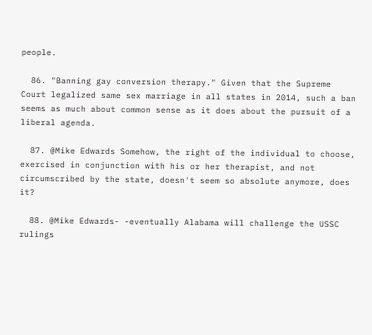people.

  86. "Banning gay conversion therapy." Given that the Supreme Court legalized same sex marriage in all states in 2014, such a ban seems as much about common sense as it does about the pursuit of a liberal agenda.

  87. @Mike Edwards Somehow, the right of the individual to choose, exercised in conjunction with his or her therapist, and not circumscribed by the state, doesn't seem so absolute anymore, does it?

  88. @Mike Edwards- -eventually Alabama will challenge the USSC rulings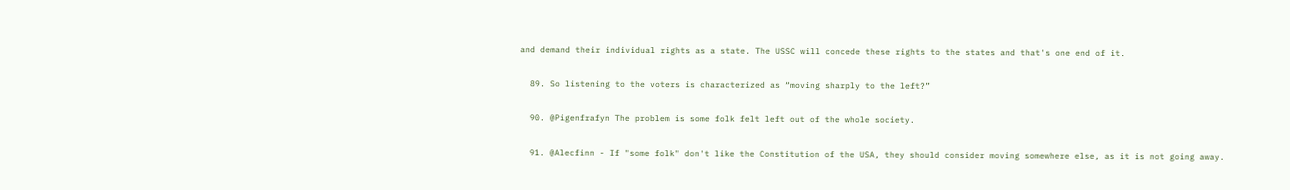and demand their individual rights as a state. The USSC will concede these rights to the states and that's one end of it.

  89. So listening to the voters is characterized as “moving sharply to the left?”

  90. @Pigenfrafyn The problem is some folk felt left out of the whole society.

  91. @Alecfinn - If "some folk" don't like the Constitution of the USA, they should consider moving somewhere else, as it is not going away.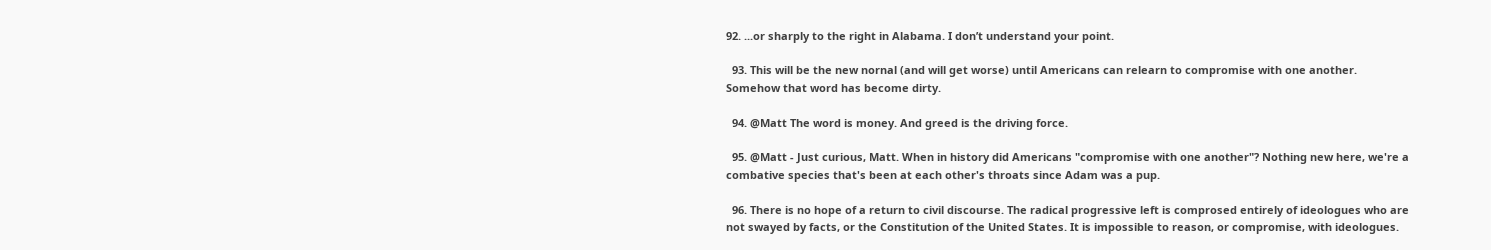92. ...or sharply to the right in Alabama. I don’t understand your point.

  93. This will be the new nornal (and will get worse) until Americans can relearn to compromise with one another. Somehow that word has become dirty.

  94. @Matt The word is money. And greed is the driving force.

  95. @Matt - Just curious, Matt. When in history did Americans "compromise with one another"? Nothing new here, we're a combative species that's been at each other's throats since Adam was a pup.

  96. There is no hope of a return to civil discourse. The radical progressive left is comprosed entirely of ideologues who are not swayed by facts, or the Constitution of the United States. It is impossible to reason, or compromise, with ideologues.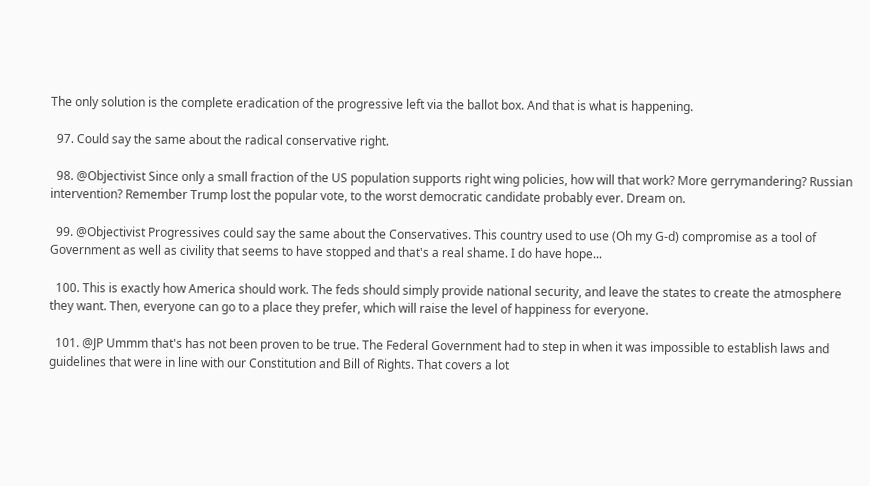The only solution is the complete eradication of the progressive left via the ballot box. And that is what is happening.

  97. Could say the same about the radical conservative right.

  98. @Objectivist Since only a small fraction of the US population supports right wing policies, how will that work? More gerrymandering? Russian intervention? Remember Trump lost the popular vote, to the worst democratic candidate probably ever. Dream on.

  99. @Objectivist Progressives could say the same about the Conservatives. This country used to use (Oh my G-d) compromise as a tool of Government as well as civility that seems to have stopped and that's a real shame. I do have hope...

  100. This is exactly how America should work. The feds should simply provide national security, and leave the states to create the atmosphere they want. Then, everyone can go to a place they prefer, which will raise the level of happiness for everyone.

  101. @JP Ummm that's has not been proven to be true. The Federal Government had to step in when it was impossible to establish laws and guidelines that were in line with our Constitution and Bill of Rights. That covers a lot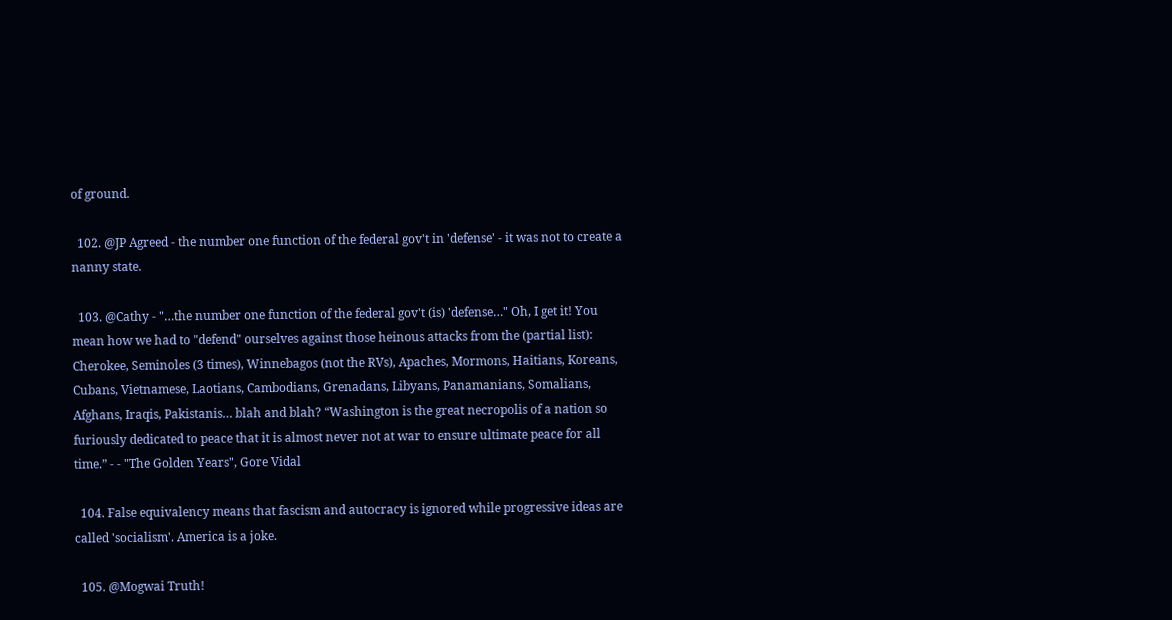of ground.

  102. @JP Agreed - the number one function of the federal gov't in 'defense' - it was not to create a nanny state.

  103. @Cathy - "…the number one function of the federal gov't (is) 'defense…" Oh, I get it! You mean how we had to "defend" ourselves against those heinous attacks from the (partial list): Cherokee, Seminoles (3 times), Winnebagos (not the RVs), Apaches, Mormons, Haitians, Koreans, Cubans, Vietnamese, Laotians, Cambodians, Grenadans, Libyans, Panamanians, Somalians, Afghans, Iraqis, Pakistanis… blah and blah? “Washington is the great necropolis of a nation so furiously dedicated to peace that it is almost never not at war to ensure ultimate peace for all time.” - - "The Golden Years", Gore Vidal

  104. False equivalency means that fascism and autocracy is ignored while progressive ideas are called 'socialism'. America is a joke.

  105. @Mogwai Truth!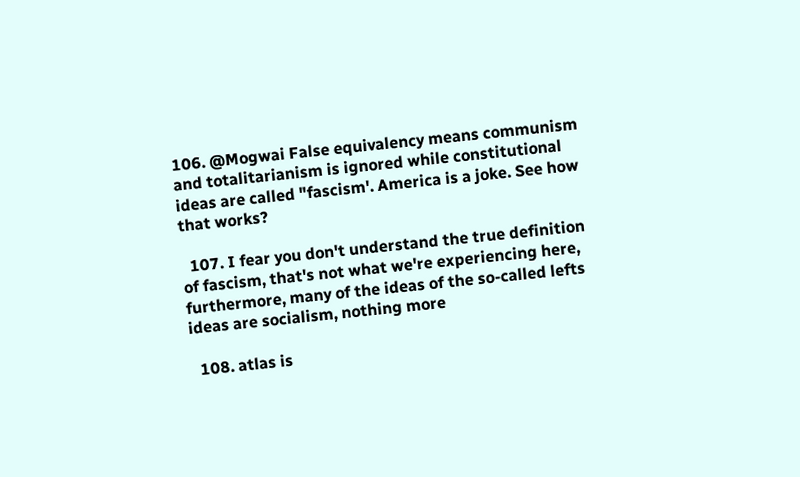106. @Mogwai False equivalency means communism and totalitarianism is ignored while constitutional ideas are called "fascism'. America is a joke. See how that works?

  107. I fear you don't understand the true definition of fascism, that's not what we're experiencing here, furthermore, many of the ideas of the so-called lefts ideas are socialism, nothing more

  108. atlas is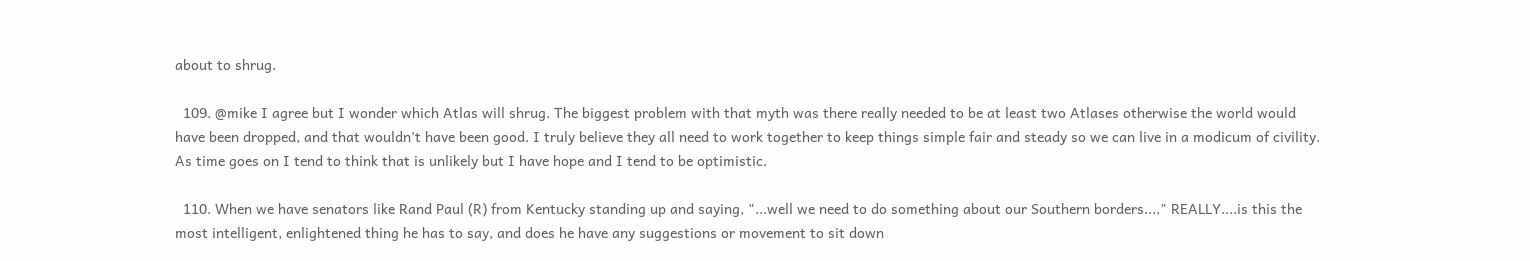about to shrug.

  109. @mike I agree but I wonder which Atlas will shrug. The biggest problem with that myth was there really needed to be at least two Atlases otherwise the world would have been dropped, and that wouldn't have been good. I truly believe they all need to work together to keep things simple fair and steady so we can live in a modicum of civility. As time goes on I tend to think that is unlikely but I have hope and I tend to be optimistic.

  110. When we have senators like Rand Paul (R) from Kentucky standing up and saying, "...well we need to do something about our Southern borders...," REALLY....is this the most intelligent, enlightened thing he has to say, and does he have any suggestions or movement to sit down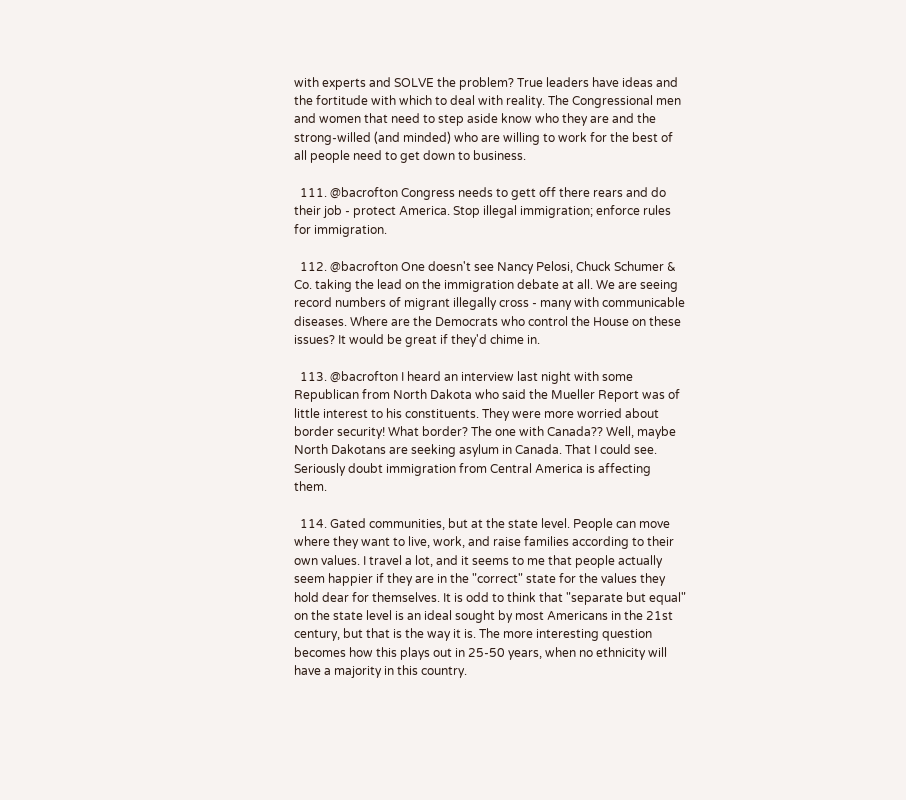with experts and SOLVE the problem? True leaders have ideas and the fortitude with which to deal with reality. The Congressional men and women that need to step aside know who they are and the strong-willed (and minded) who are willing to work for the best of all people need to get down to business.

  111. @bacrofton Congress needs to gett off there rears and do their job - protect America. Stop illegal immigration; enforce rules for immigration.

  112. @bacrofton One doesn't see Nancy Pelosi, Chuck Schumer & Co. taking the lead on the immigration debate at all. We are seeing record numbers of migrant illegally cross - many with communicable diseases. Where are the Democrats who control the House on these issues? It would be great if they'd chime in.

  113. @bacrofton I heard an interview last night with some Republican from North Dakota who said the Mueller Report was of little interest to his constituents. They were more worried about border security! What border? The one with Canada?? Well, maybe North Dakotans are seeking asylum in Canada. That I could see. Seriously doubt immigration from Central America is affecting them.

  114. Gated communities, but at the state level. People can move where they want to live, work, and raise families according to their own values. I travel a lot, and it seems to me that people actually seem happier if they are in the "correct" state for the values they hold dear for themselves. It is odd to think that "separate but equal" on the state level is an ideal sought by most Americans in the 21st century, but that is the way it is. The more interesting question becomes how this plays out in 25-50 years, when no ethnicity will have a majority in this country.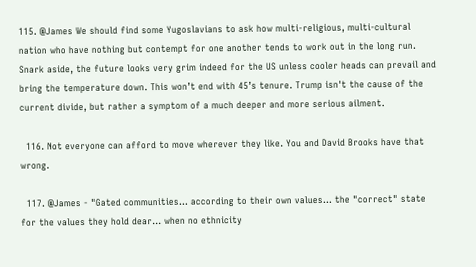115. @James We should find some Yugoslavians to ask how multi-religious, multi-cultural nation who have nothing but contempt for one another tends to work out in the long run. Snark aside, the future looks very grim indeed for the US unless cooler heads can prevail and bring the temperature down. This won’t end with 45’s tenure. Trump isn't the cause of the current divide, but rather a symptom of a much deeper and more serious ailment.

  116. Not everyone can afford to move wherever they like. You and David Brooks have that wrong.

  117. @James - "Gated communities… according to their own values… the "correct" state for the values they hold dear… when no ethnicity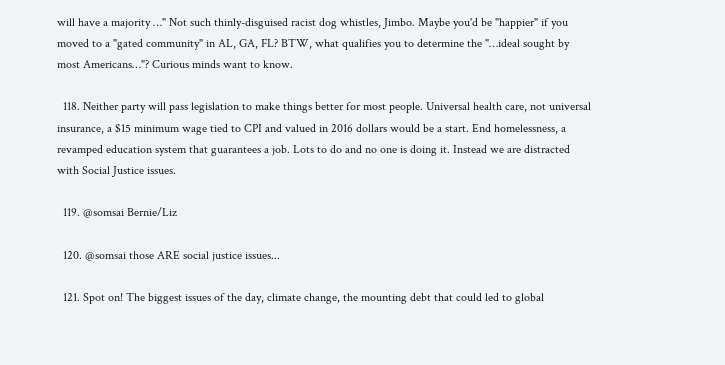will have a majority …" Not such thinly-disguised racist dog whistles, Jimbo. Maybe you'd be "happier" if you moved to a "gated community" in AL, GA, FL? BTW, what qualifies you to determine the "…ideal sought by most Americans…"? Curious minds want to know.

  118. Neither party will pass legislation to make things better for most people. Universal health care, not universal insurance, a $15 minimum wage tied to CPI and valued in 2016 dollars would be a start. End homelessness, a revamped education system that guarantees a job. Lots to do and no one is doing it. Instead we are distracted with Social Justice issues.

  119. @somsai Bernie/Liz

  120. @somsai those ARE social justice issues...

  121. Spot on! The biggest issues of the day, climate change, the mounting debt that could led to global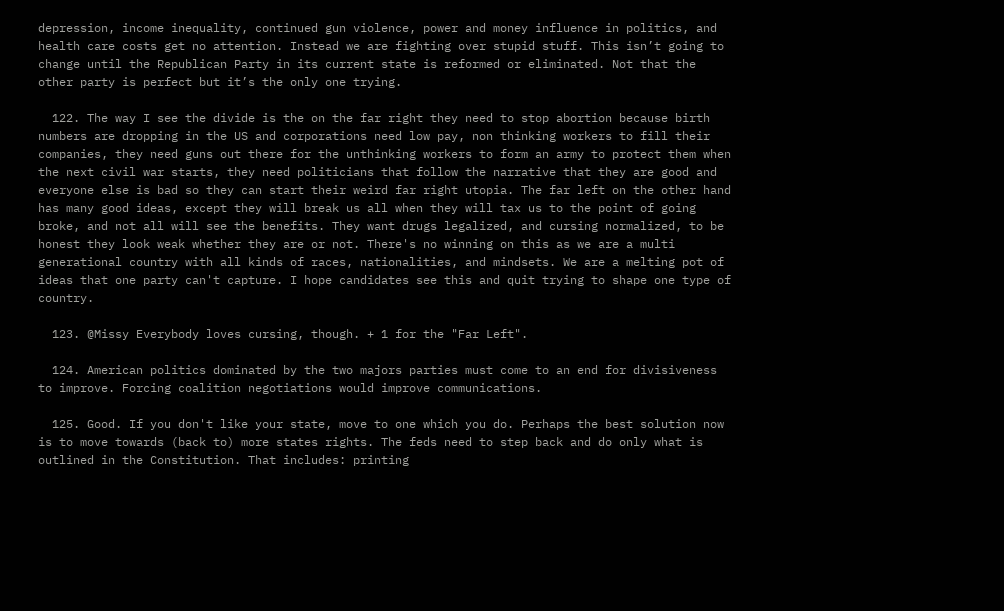depression, income inequality, continued gun violence, power and money influence in politics, and health care costs get no attention. Instead we are fighting over stupid stuff. This isn’t going to change until the Republican Party in its current state is reformed or eliminated. Not that the other party is perfect but it’s the only one trying.

  122. The way I see the divide is the on the far right they need to stop abortion because birth numbers are dropping in the US and corporations need low pay, non thinking workers to fill their companies, they need guns out there for the unthinking workers to form an army to protect them when the next civil war starts, they need politicians that follow the narrative that they are good and everyone else is bad so they can start their weird far right utopia. The far left on the other hand has many good ideas, except they will break us all when they will tax us to the point of going broke, and not all will see the benefits. They want drugs legalized, and cursing normalized, to be honest they look weak whether they are or not. There's no winning on this as we are a multi generational country with all kinds of races, nationalities, and mindsets. We are a melting pot of ideas that one party can't capture. I hope candidates see this and quit trying to shape one type of country.

  123. @Missy Everybody loves cursing, though. + 1 for the "Far Left".

  124. American politics dominated by the two majors parties must come to an end for divisiveness to improve. Forcing coalition negotiations would improve communications.

  125. Good. If you don't like your state, move to one which you do. Perhaps the best solution now is to move towards (back to) more states rights. The feds need to step back and do only what is outlined in the Constitution. That includes: printing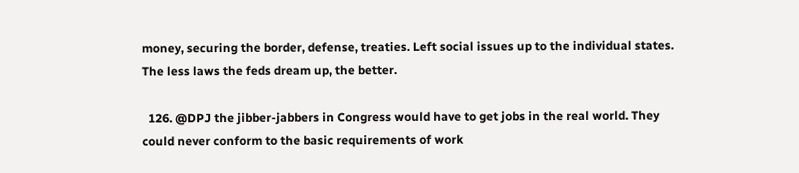money, securing the border, defense, treaties. Left social issues up to the individual states. The less laws the feds dream up, the better.

  126. @DPJ the jibber-jabbers in Congress would have to get jobs in the real world. They could never conform to the basic requirements of work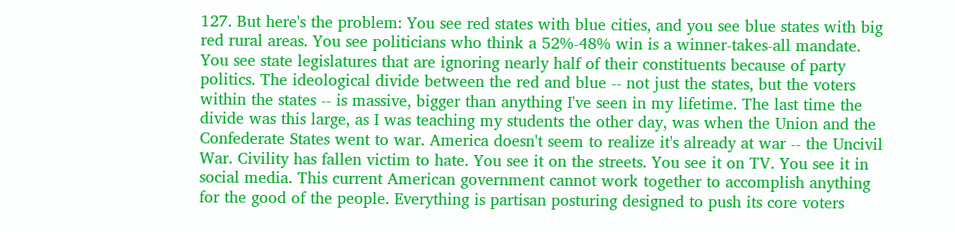127. But here's the problem: You see red states with blue cities, and you see blue states with big red rural areas. You see politicians who think a 52%-48% win is a winner-takes-all mandate. You see state legislatures that are ignoring nearly half of their constituents because of party politics. The ideological divide between the red and blue -- not just the states, but the voters within the states -- is massive, bigger than anything I've seen in my lifetime. The last time the divide was this large, as I was teaching my students the other day, was when the Union and the Confederate States went to war. America doesn't seem to realize it's already at war -- the Uncivil War. Civility has fallen victim to hate. You see it on the streets. You see it on TV. You see it in social media. This current American government cannot work together to accomplish anything for the good of the people. Everything is partisan posturing designed to push its core voters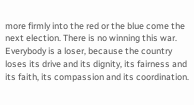more firmly into the red or the blue come the next election. There is no winning this war. Everybody is a loser, because the country loses its drive and its dignity, its fairness and its faith, its compassion and its coordination.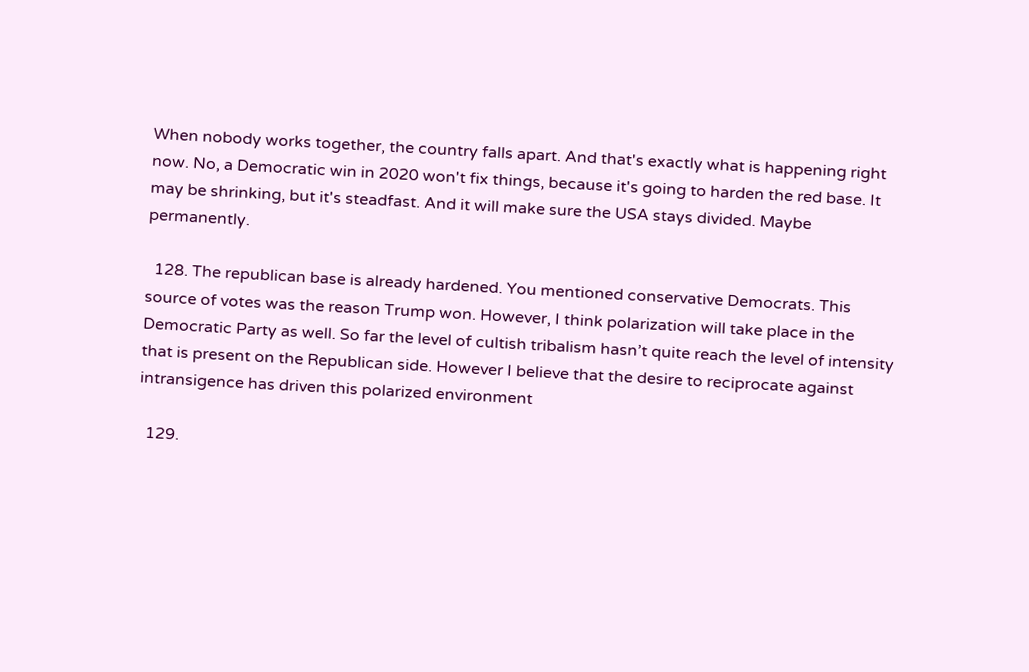When nobody works together, the country falls apart. And that's exactly what is happening right now. No, a Democratic win in 2020 won't fix things, because it's going to harden the red base. It may be shrinking, but it's steadfast. And it will make sure the USA stays divided. Maybe permanently.

  128. The republican base is already hardened. You mentioned conservative Democrats. This source of votes was the reason Trump won. However, I think polarization will take place in the Democratic Party as well. So far the level of cultish tribalism hasn’t quite reach the level of intensity that is present on the Republican side. However I believe that the desire to reciprocate against intransigence has driven this polarized environment

  129.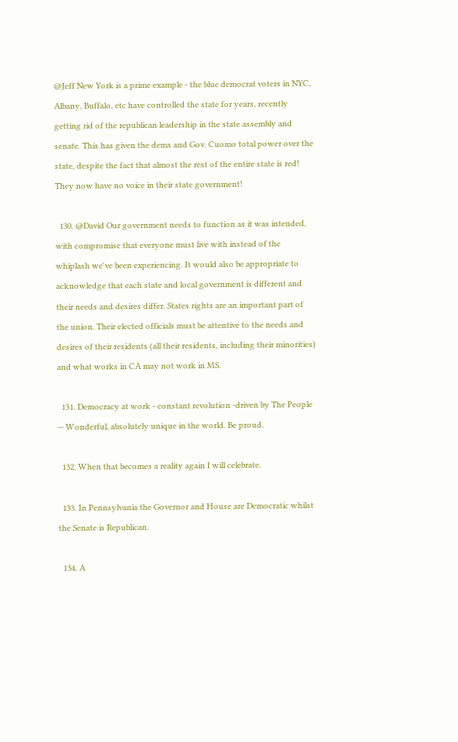@Jeff New York is a prime example - the blue democrat voters in NYC, Albany, Buffalo, etc have controlled the state for years, recently getting rid of the republican leadership in the state assembly and senate. This has given the dems and Gov. Cuomo total power over the state, despite the fact that almost the rest of the entire state is red! They now have no voice in their state government!

  130. @David Our government needs to function as it was intended, with compromise that everyone must live with instead of the whiplash we've been experiencing. It would also be appropriate to acknowledge that each state and local government is different and their needs and desires differ. States rights are an important part of the union. Their elected officials must be attentive to the needs and desires of their residents (all their residents, including their minorities) and what works in CA may not work in MS.

  131. Democracy at work - constant revolution -driven by The People -- Wonderful, absolutely unique in the world. Be proud.

  132. When that becomes a reality again I will celebrate.

  133. In Pennsylvania the Governor and House are Democratic whilst the Senate is Republican.

  134. A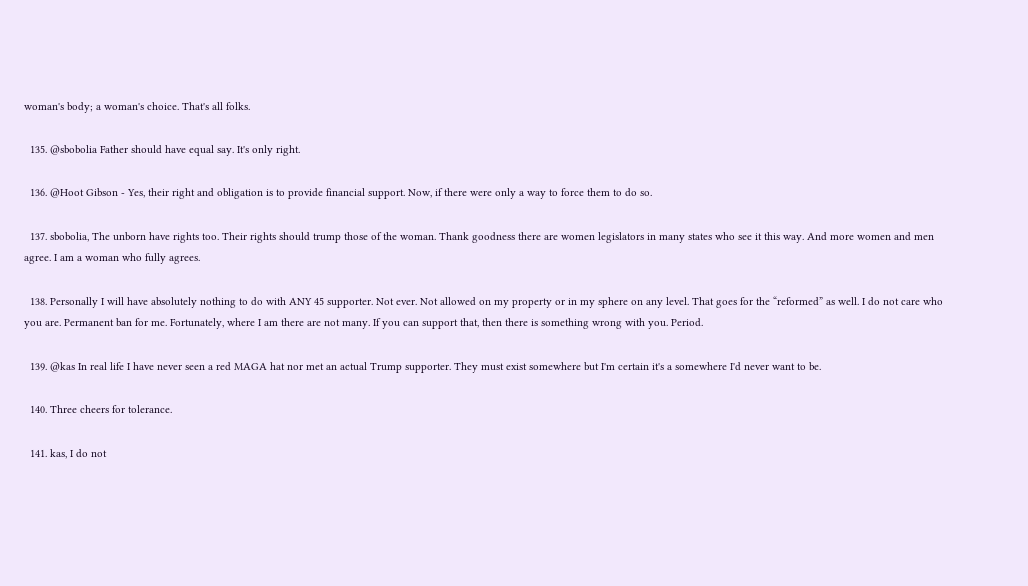woman's body; a woman's choice. That's all folks.

  135. @sbobolia Father should have equal say. It's only right.

  136. @Hoot Gibson - Yes, their right and obligation is to provide financial support. Now, if there were only a way to force them to do so.

  137. sbobolia, The unborn have rights too. Their rights should trump those of the woman. Thank goodness there are women legislators in many states who see it this way. And more women and men agree. I am a woman who fully agrees.

  138. Personally I will have absolutely nothing to do with ANY 45 supporter. Not ever. Not allowed on my property or in my sphere on any level. That goes for the “reformed” as well. I do not care who you are. Permanent ban for me. Fortunately, where I am there are not many. If you can support that, then there is something wrong with you. Period.

  139. @kas In real life I have never seen a red MAGA hat nor met an actual Trump supporter. They must exist somewhere but I'm certain it's a somewhere I'd never want to be.

  140. Three cheers for tolerance.

  141. kas, I do not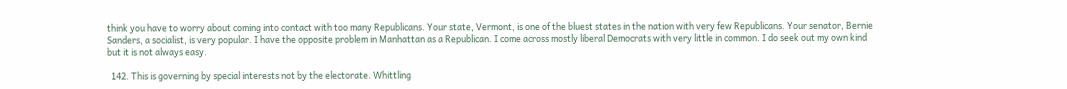think you have to worry about coming into contact with too many Republicans. Your state, Vermont, is one of the bluest states in the nation with very few Republicans. Your senator, Bernie Sanders, a socialist, is very popular. I have the opposite problem in Manhattan as a Republican. I come across mostly liberal Democrats with very little in common. I do seek out my own kind but it is not always easy.

  142. This is governing by special interests not by the electorate. Whittling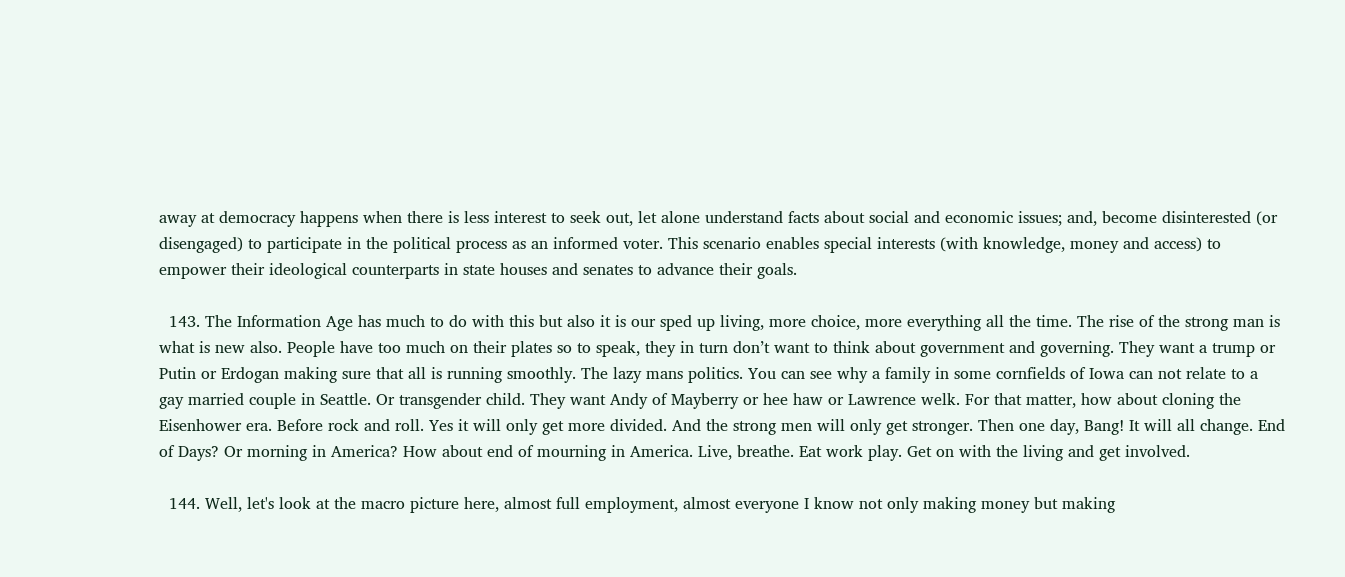away at democracy happens when there is less interest to seek out, let alone understand facts about social and economic issues; and, become disinterested (or disengaged) to participate in the political process as an informed voter. This scenario enables special interests (with knowledge, money and access) to empower their ideological counterparts in state houses and senates to advance their goals.

  143. The Information Age has much to do with this but also it is our sped up living, more choice, more everything all the time. The rise of the strong man is what is new also. People have too much on their plates so to speak, they in turn don’t want to think about government and governing. They want a trump or Putin or Erdogan making sure that all is running smoothly. The lazy mans politics. You can see why a family in some cornfields of Iowa can not relate to a gay married couple in Seattle. Or transgender child. They want Andy of Mayberry or hee haw or Lawrence welk. For that matter, how about cloning the Eisenhower era. Before rock and roll. Yes it will only get more divided. And the strong men will only get stronger. Then one day, Bang! It will all change. End of Days? Or morning in America? How about end of mourning in America. Live, breathe. Eat work play. Get on with the living and get involved.

  144. Well, let's look at the macro picture here, almost full employment, almost everyone I know not only making money but making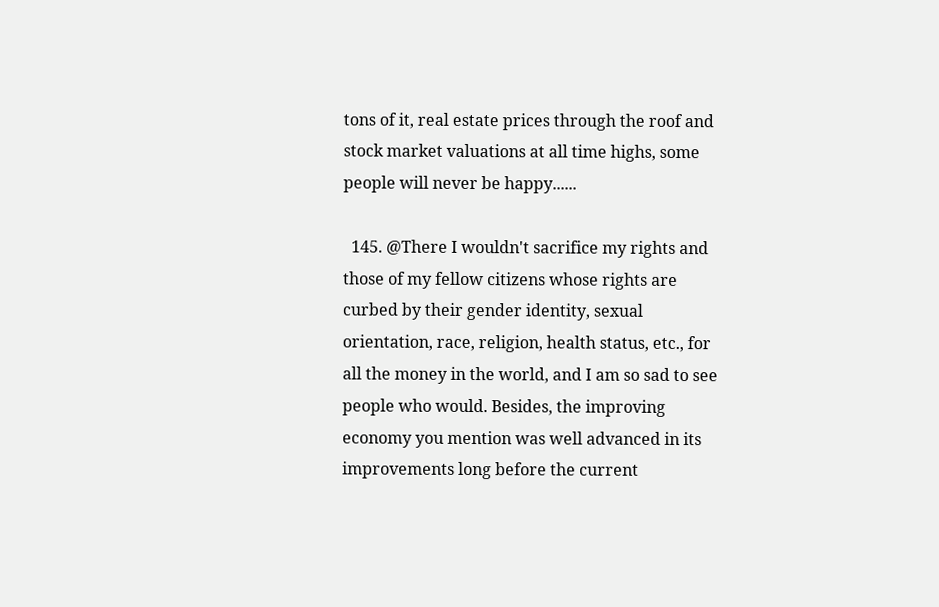tons of it, real estate prices through the roof and stock market valuations at all time highs, some people will never be happy......

  145. @There I wouldn't sacrifice my rights and those of my fellow citizens whose rights are curbed by their gender identity, sexual orientation, race, religion, health status, etc., for all the money in the world, and I am so sad to see people who would. Besides, the improving economy you mention was well advanced in its improvements long before the current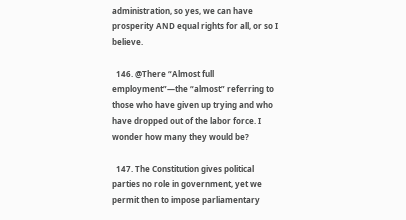administration, so yes, we can have prosperity AND equal rights for all, or so I believe.

  146. @There “Almost full employment”—the “almost” referring to those who have given up trying and who have dropped out of the labor force. I wonder how many they would be?

  147. The Constitution gives political parties no role in government, yet we permit then to impose parliamentary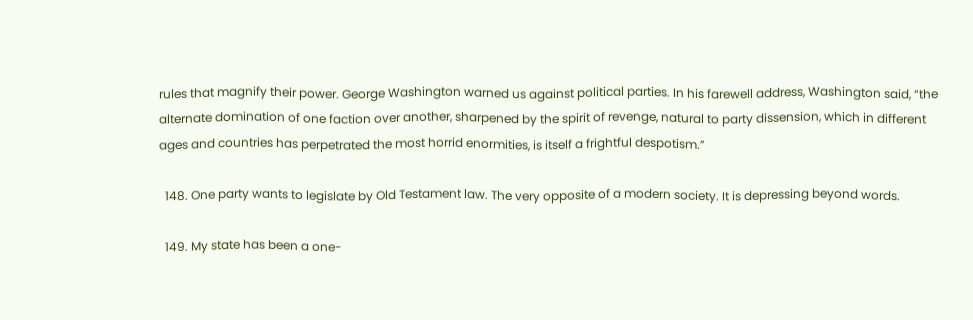rules that magnify their power. George Washington warned us against political parties. In his farewell address, Washington said, “the alternate domination of one faction over another, sharpened by the spirit of revenge, natural to party dissension, which in different ages and countries has perpetrated the most horrid enormities, is itself a frightful despotism.”

  148. One party wants to legislate by Old Testament law. The very opposite of a modern society. It is depressing beyond words.

  149. My state has been a one-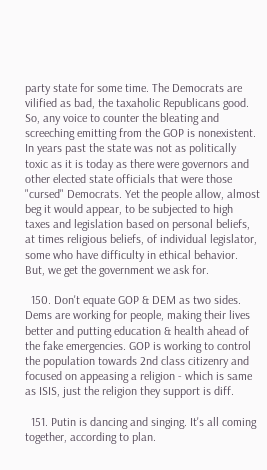party state for some time. The Democrats are vilified as bad, the taxaholic Republicans good. So, any voice to counter the bleating and screeching emitting from the GOP is nonexistent. In years past the state was not as politically toxic as it is today as there were governors and other elected state officials that were those "cursed" Democrats. Yet the people allow, almost beg it would appear, to be subjected to high taxes and legislation based on personal beliefs, at times religious beliefs, of individual legislator, some who have difficulty in ethical behavior. But, we get the government we ask for.

  150. Don't equate GOP & DEM as two sides. Dems are working for people, making their lives better and putting education & health ahead of the fake emergencies. GOP is working to control the population towards 2nd class citizenry and focused on appeasing a religion - which is same as ISIS, just the religion they support is diff.

  151. Putin is dancing and singing. It's all coming together, according to plan.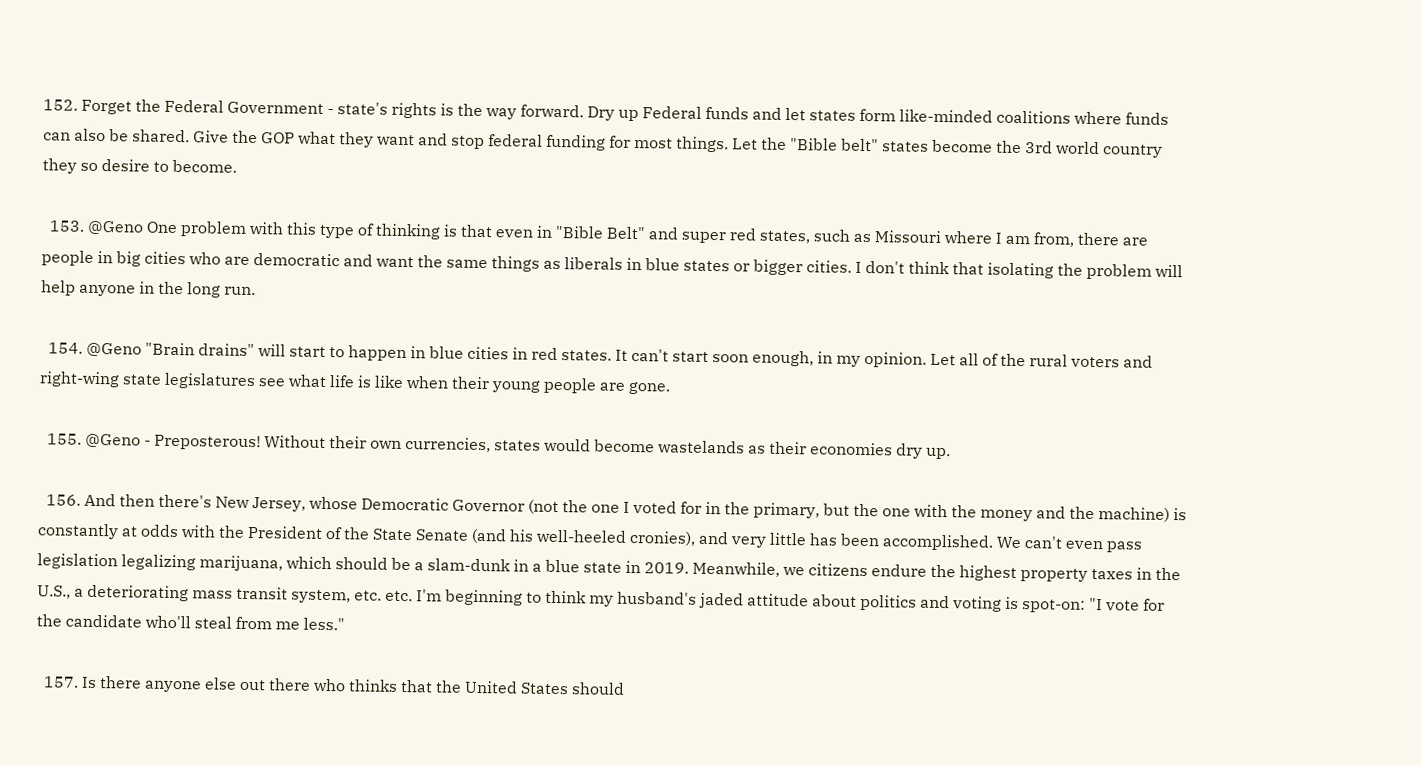152. Forget the Federal Government - state's rights is the way forward. Dry up Federal funds and let states form like-minded coalitions where funds can also be shared. Give the GOP what they want and stop federal funding for most things. Let the "Bible belt" states become the 3rd world country they so desire to become.

  153. @Geno One problem with this type of thinking is that even in "Bible Belt" and super red states, such as Missouri where I am from, there are people in big cities who are democratic and want the same things as liberals in blue states or bigger cities. I don't think that isolating the problem will help anyone in the long run.

  154. @Geno "Brain drains" will start to happen in blue cities in red states. It can't start soon enough, in my opinion. Let all of the rural voters and right-wing state legislatures see what life is like when their young people are gone.

  155. @Geno - Preposterous! Without their own currencies, states would become wastelands as their economies dry up.

  156. And then there's New Jersey, whose Democratic Governor (not the one I voted for in the primary, but the one with the money and the machine) is constantly at odds with the President of the State Senate (and his well-heeled cronies), and very little has been accomplished. We can't even pass legislation legalizing marijuana, which should be a slam-dunk in a blue state in 2019. Meanwhile, we citizens endure the highest property taxes in the U.S., a deteriorating mass transit system, etc. etc. I'm beginning to think my husband's jaded attitude about politics and voting is spot-on: "I vote for the candidate who'll steal from me less."

  157. Is there anyone else out there who thinks that the United States should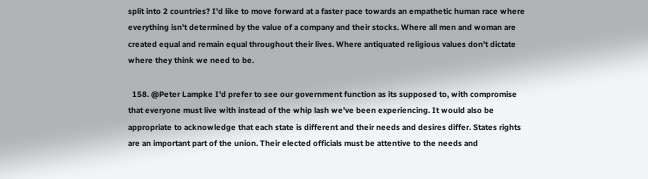split into 2 countries? I'd like to move forward at a faster pace towards an empathetic human race where everything isn't determined by the value of a company and their stocks. Where all men and woman are created equal and remain equal throughout their lives. Where antiquated religious values don't dictate where they think we need to be.

  158. @Peter Lampke I'd prefer to see our government function as its supposed to, with compromise that everyone must live with instead of the whip lash we've been experiencing. It would also be appropriate to acknowledge that each state is different and their needs and desires differ. States rights are an important part of the union. Their elected officials must be attentive to the needs and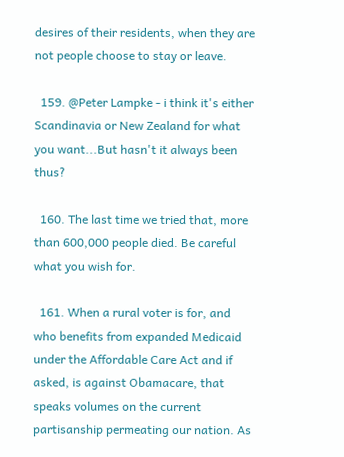desires of their residents, when they are not people choose to stay or leave.

  159. @Peter Lampke - i think it's either Scandinavia or New Zealand for what you want...But hasn't it always been thus?

  160. The last time we tried that, more than 600,000 people died. Be careful what you wish for.

  161. When a rural voter is for, and who benefits from expanded Medicaid under the Affordable Care Act and if asked, is against Obamacare, that speaks volumes on the current partisanship permeating our nation. As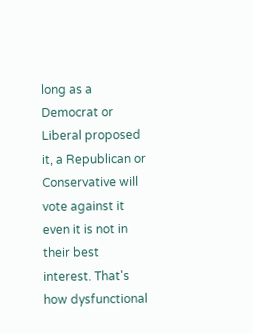long as a Democrat or Liberal proposed it, a Republican or Conservative will vote against it even it is not in their best interest. That's how dysfunctional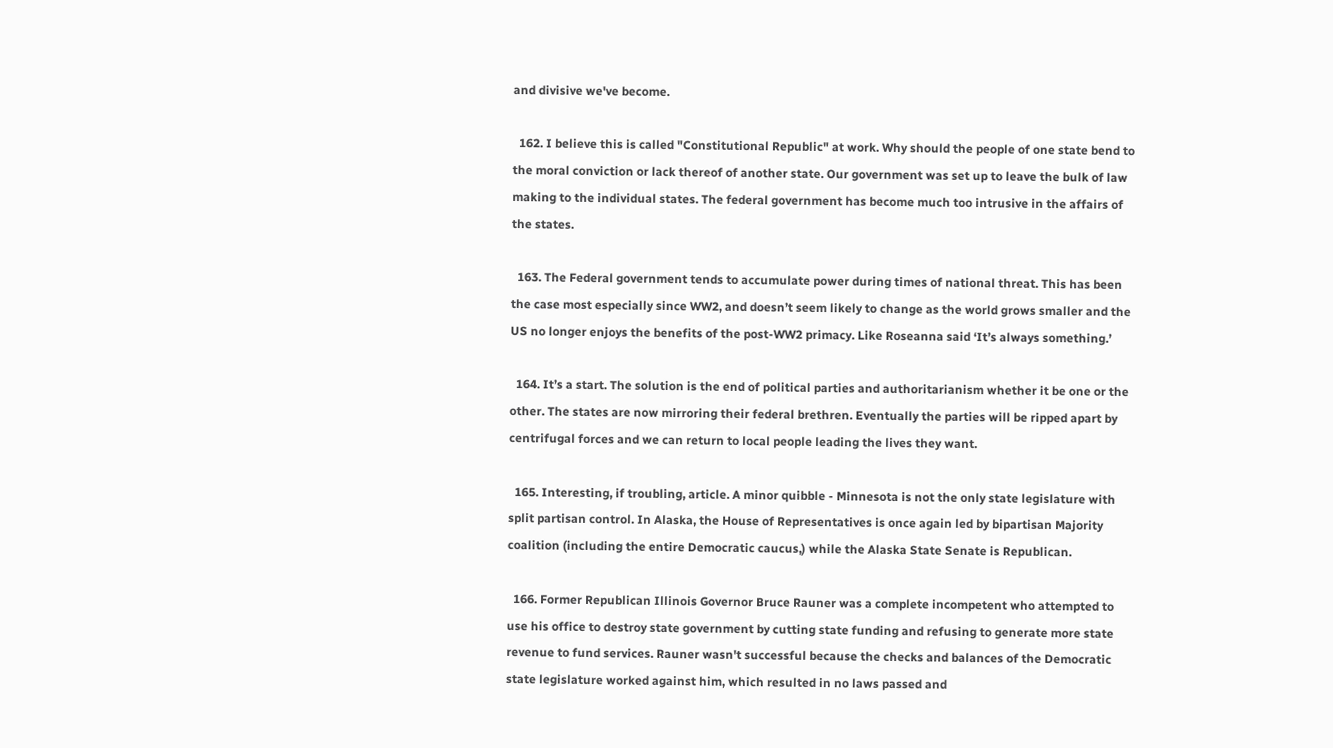and divisive we've become.

  162. I believe this is called "Constitutional Republic" at work. Why should the people of one state bend to the moral conviction or lack thereof of another state. Our government was set up to leave the bulk of law making to the individual states. The federal government has become much too intrusive in the affairs of the states.

  163. The Federal government tends to accumulate power during times of national threat. This has been the case most especially since WW2, and doesn’t seem likely to change as the world grows smaller and the US no longer enjoys the benefits of the post-WW2 primacy. Like Roseanna said ‘It’s always something.’

  164. It’s a start. The solution is the end of political parties and authoritarianism whether it be one or the other. The states are now mirroring their federal brethren. Eventually the parties will be ripped apart by centrifugal forces and we can return to local people leading the lives they want.

  165. Interesting, if troubling, article. A minor quibble - Minnesota is not the only state legislature with split partisan control. In Alaska, the House of Representatives is once again led by bipartisan Majority coalition (including the entire Democratic caucus,) while the Alaska State Senate is Republican.

  166. Former Republican Illinois Governor Bruce Rauner was a complete incompetent who attempted to use his office to destroy state government by cutting state funding and refusing to generate more state revenue to fund services. Rauner wasn't successful because the checks and balances of the Democratic state legislature worked against him, which resulted in no laws passed and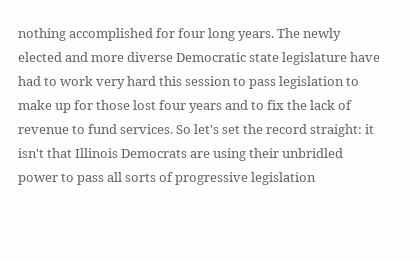nothing accomplished for four long years. The newly elected and more diverse Democratic state legislature have had to work very hard this session to pass legislation to make up for those lost four years and to fix the lack of revenue to fund services. So let's set the record straight: it isn't that Illinois Democrats are using their unbridled power to pass all sorts of progressive legislation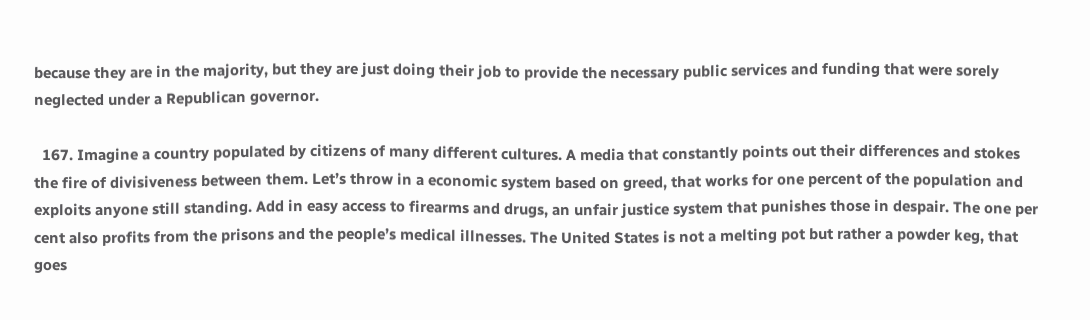because they are in the majority, but they are just doing their job to provide the necessary public services and funding that were sorely neglected under a Republican governor.

  167. Imagine a country populated by citizens of many different cultures. A media that constantly points out their differences and stokes the fire of divisiveness between them. Let’s throw in a economic system based on greed, that works for one percent of the population and exploits anyone still standing. Add in easy access to firearms and drugs, an unfair justice system that punishes those in despair. The one per cent also profits from the prisons and the people’s medical illnesses. The United States is not a melting pot but rather a powder keg, that goes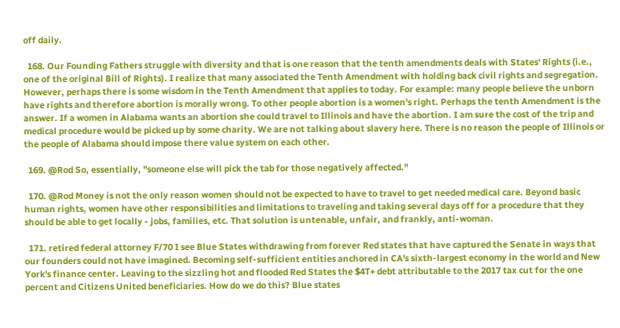off daily.

  168. Our Founding Fathers struggle with diversity and that is one reason that the tenth amendments deals with States' Rights (i.e., one of the original Bill of Rights). I realize that many associated the Tenth Amendment with holding back civil rights and segregation. However, perhaps there is some wisdom in the Tenth Amendment that applies to today. For example: many people believe the unborn have rights and therefore abortion is morally wrong. To other people abortion is a women's right. Perhaps the tenth Amendment is the answer. If a women in Alabama wants an abortion she could travel to Illinois and have the abortion. I am sure the cost of the trip and medical procedure would be picked up by some charity. We are not talking about slavery here. There is no reason the people of Illinois or the people of Alabama should impose there value system on each other.

  169. @Rod So, essentially, "someone else will pick the tab for those negatively affected."

  170. @Rod Money is not the only reason women should not be expected to have to travel to get needed medical care. Beyond basic human rights, women have other responsibilities and limitations to traveling and taking several days off for a procedure that they should be able to get locally - jobs, families, etc. That solution is untenable, unfair, and frankly, anti-woman.

  171. retired federal attorney F/70 I see Blue States withdrawing from forever Red states that have captured the Senate in ways that our founders could not have imagined. Becoming self-sufficient entities anchored in CA's sixth-largest economy in the world and New York's finance center. Leaving to the sizzling hot and flooded Red States the $4T+ debt attributable to the 2017 tax cut for the one percent and Citizens United beneficiaries. How do we do this? Blue states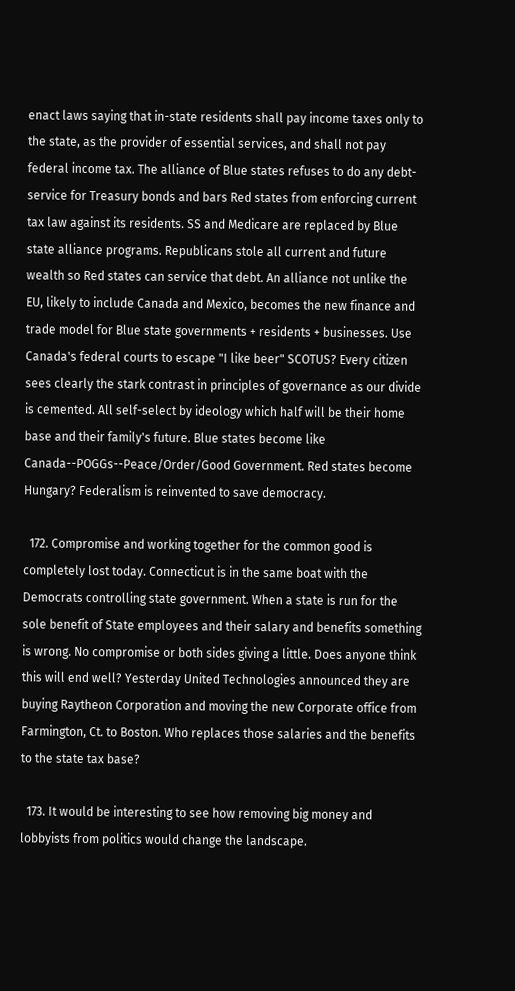enact laws saying that in-state residents shall pay income taxes only to the state, as the provider of essential services, and shall not pay federal income tax. The alliance of Blue states refuses to do any debt-service for Treasury bonds and bars Red states from enforcing current tax law against its residents. SS and Medicare are replaced by Blue state alliance programs. Republicans stole all current and future wealth so Red states can service that debt. An alliance not unlike the EU, likely to include Canada and Mexico, becomes the new finance and trade model for Blue state governments + residents + businesses. Use Canada's federal courts to escape "I like beer" SCOTUS? Every citizen sees clearly the stark contrast in principles of governance as our divide is cemented. All self-select by ideology which half will be their home base and their family's future. Blue states become like Canada--POGGs--Peace/Order/Good Government. Red states become Hungary? Federalism is reinvented to save democracy.

  172. Compromise and working together for the common good is completely lost today. Connecticut is in the same boat with the Democrats controlling state government. When a state is run for the sole benefit of State employees and their salary and benefits something is wrong. No compromise or both sides giving a little. Does anyone think this will end well? Yesterday United Technologies announced they are buying Raytheon Corporation and moving the new Corporate office from Farmington, Ct. to Boston. Who replaces those salaries and the benefits to the state tax base?

  173. It would be interesting to see how removing big money and lobbyists from politics would change the landscape.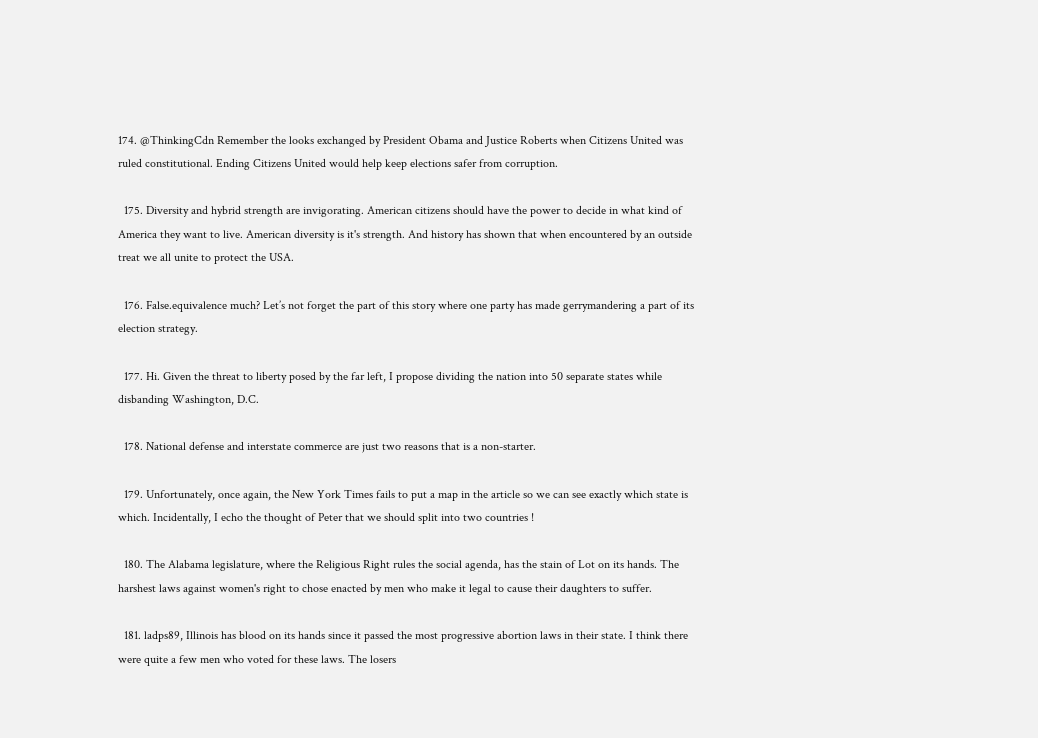174. @ThinkingCdn Remember the looks exchanged by President Obama and Justice Roberts when Citizens United was ruled constitutional. Ending Citizens United would help keep elections safer from corruption.

  175. Diversity and hybrid strength are invigorating. American citizens should have the power to decide in what kind of America they want to live. American diversity is it's strength. And history has shown that when encountered by an outside treat we all unite to protect the USA.

  176. False.equivalence much? Let’s not forget the part of this story where one party has made gerrymandering a part of its election strategy.

  177. Hi. Given the threat to liberty posed by the far left, I propose dividing the nation into 50 separate states while disbanding Washington, D.C.

  178. National defense and interstate commerce are just two reasons that is a non-starter.

  179. Unfortunately, once again, the New York Times fails to put a map in the article so we can see exactly which state is which. Incidentally, I echo the thought of Peter that we should split into two countries !

  180. The Alabama legislature, where the Religious Right rules the social agenda, has the stain of Lot on its hands. The harshest laws against women's right to chose enacted by men who make it legal to cause their daughters to suffer.

  181. ladps89, Illinois has blood on its hands since it passed the most progressive abortion laws in their state. I think there were quite a few men who voted for these laws. The losers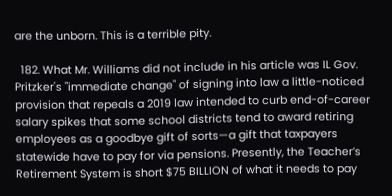are the unborn. This is a terrible pity.

  182. What Mr. Williams did not include in his article was IL Gov. Pritzker's "immediate change" of signing into law a little-noticed provision that repeals a 2019 law intended to curb end-of-career salary spikes that some school districts tend to award retiring employees as a goodbye gift of sorts—a gift that taxpayers statewide have to pay for via pensions. Presently, the Teacher’s Retirement System is short $75 BILLION of what it needs to pay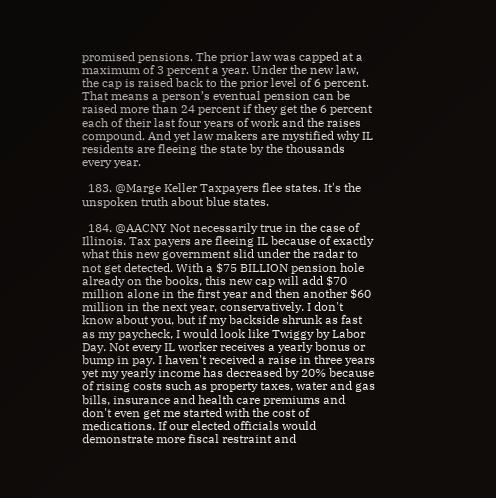promised pensions. The prior law was capped at a maximum of 3 percent a year. Under the new law, the cap is raised back to the prior level of 6 percent. That means a person’s eventual pension can be raised more than 24 percent if they get the 6 percent each of their last four years of work and the raises compound. And yet law makers are mystified why IL residents are fleeing the state by the thousands every year.

  183. @Marge Keller Taxpayers flee states. It's the unspoken truth about blue states.

  184. @AACNY Not necessarily true in the case of Illinois. Tax payers are fleeing IL because of exactly what this new government slid under the radar to not get detected. With a $75 BILLION pension hole already on the books, this new cap will add $70 million alone in the first year and then another $60 million in the next year, conservatively. I don't know about you, but if my backside shrunk as fast as my paycheck, I would look like Twiggy by Labor Day. Not every IL worker receives a yearly bonus or bump in pay. I haven't received a raise in three years yet my yearly income has decreased by 20% because of rising costs such as property taxes, water and gas bills, insurance and health care premiums and don't even get me started with the cost of medications. If our elected officials would demonstrate more fiscal restraint and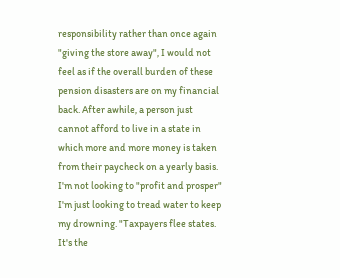responsibility rather than once again "giving the store away", I would not feel as if the overall burden of these pension disasters are on my financial back. After awhile, a person just cannot afford to live in a state in which more and more money is taken from their paycheck on a yearly basis. I'm not looking to "profit and prosper" I'm just looking to tread water to keep my drowning. "Taxpayers flee states. It's the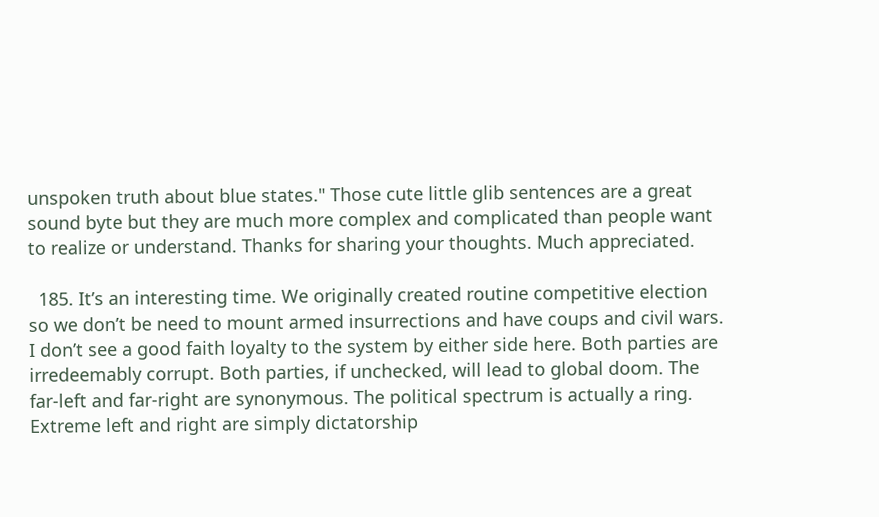unspoken truth about blue states." Those cute little glib sentences are a great sound byte but they are much more complex and complicated than people want to realize or understand. Thanks for sharing your thoughts. Much appreciated.

  185. It’s an interesting time. We originally created routine competitive election so we don’t be need to mount armed insurrections and have coups and civil wars. I don’t see a good faith loyalty to the system by either side here. Both parties are irredeemably corrupt. Both parties, if unchecked, will lead to global doom. The far-left and far-right are synonymous. The political spectrum is actually a ring. Extreme left and right are simply dictatorship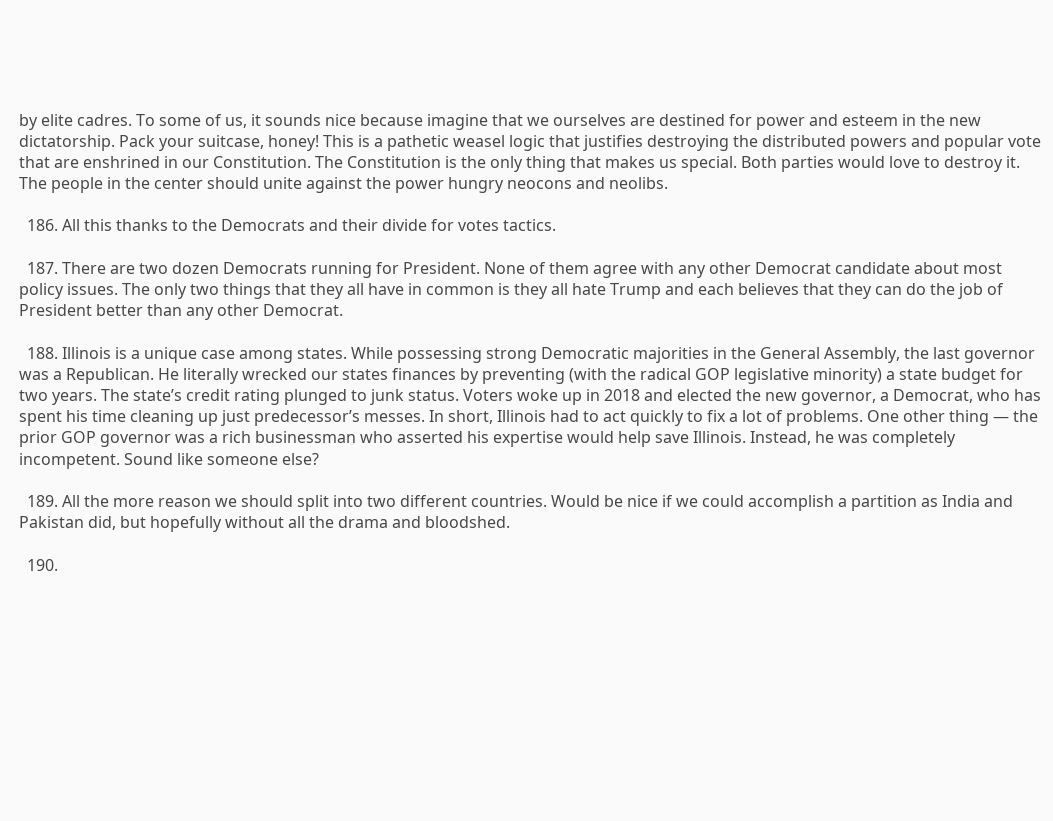by elite cadres. To some of us, it sounds nice because imagine that we ourselves are destined for power and esteem in the new dictatorship. Pack your suitcase, honey! This is a pathetic weasel logic that justifies destroying the distributed powers and popular vote that are enshrined in our Constitution. The Constitution is the only thing that makes us special. Both parties would love to destroy it. The people in the center should unite against the power hungry neocons and neolibs.

  186. All this thanks to the Democrats and their divide for votes tactics.

  187. There are two dozen Democrats running for President. None of them agree with any other Democrat candidate about most policy issues. The only two things that they all have in common is they all hate Trump and each believes that they can do the job of President better than any other Democrat.

  188. Illinois is a unique case among states. While possessing strong Democratic majorities in the General Assembly, the last governor was a Republican. He literally wrecked our states finances by preventing (with the radical GOP legislative minority) a state budget for two years. The state’s credit rating plunged to junk status. Voters woke up in 2018 and elected the new governor, a Democrat, who has spent his time cleaning up just predecessor’s messes. In short, Illinois had to act quickly to fix a lot of problems. One other thing — the prior GOP governor was a rich businessman who asserted his expertise would help save Illinois. Instead, he was completely incompetent. Sound like someone else?

  189. All the more reason we should split into two different countries. Would be nice if we could accomplish a partition as India and Pakistan did, but hopefully without all the drama and bloodshed.

  190.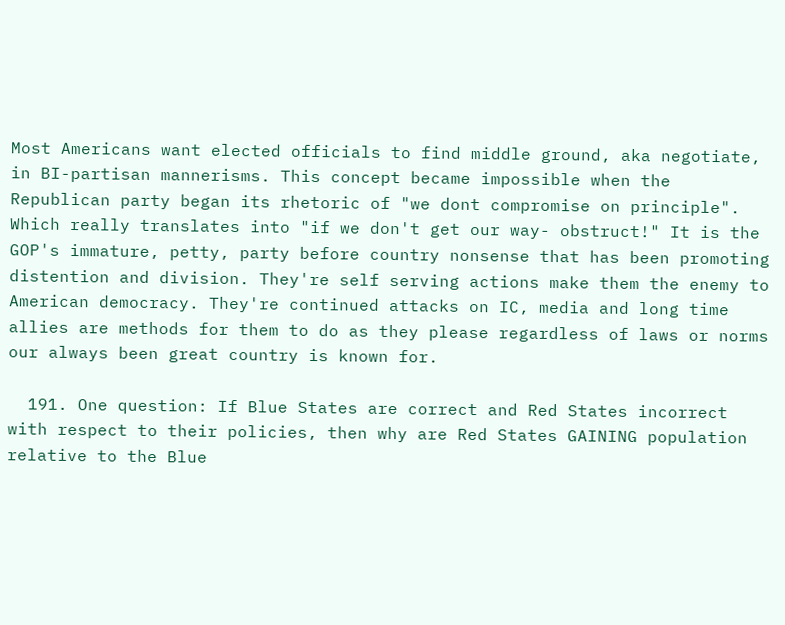Most Americans want elected officials to find middle ground, aka negotiate, in BI-partisan mannerisms. This concept became impossible when the Republican party began its rhetoric of "we dont compromise on principle". Which really translates into "if we don't get our way- obstruct!" It is the GOP's immature, petty, party before country nonsense that has been promoting distention and division. They're self serving actions make them the enemy to American democracy. They're continued attacks on IC, media and long time allies are methods for them to do as they please regardless of laws or norms our always been great country is known for.

  191. One question: If Blue States are correct and Red States incorrect with respect to their policies, then why are Red States GAINING population relative to the Blue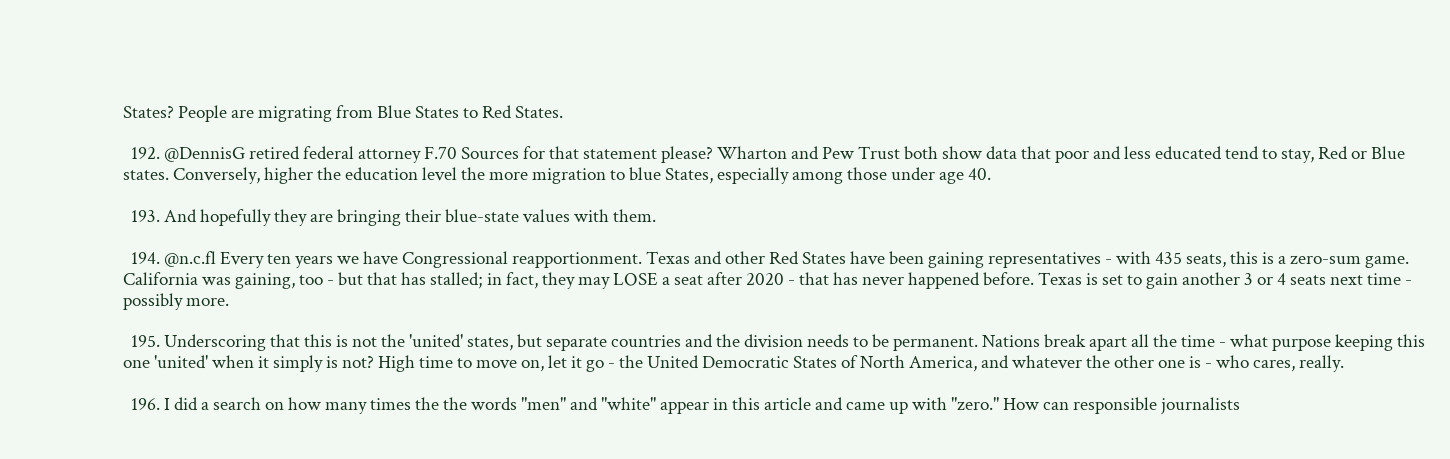States? People are migrating from Blue States to Red States.

  192. @DennisG retired federal attorney F.70 Sources for that statement please? Wharton and Pew Trust both show data that poor and less educated tend to stay, Red or Blue states. Conversely, higher the education level the more migration to blue States, especially among those under age 40.

  193. And hopefully they are bringing their blue-state values with them.

  194. @n.c.fl Every ten years we have Congressional reapportionment. Texas and other Red States have been gaining representatives - with 435 seats, this is a zero-sum game. California was gaining, too - but that has stalled; in fact, they may LOSE a seat after 2020 - that has never happened before. Texas is set to gain another 3 or 4 seats next time - possibly more.

  195. Underscoring that this is not the 'united' states, but separate countries and the division needs to be permanent. Nations break apart all the time - what purpose keeping this one 'united' when it simply is not? High time to move on, let it go - the United Democratic States of North America, and whatever the other one is - who cares, really.

  196. I did a search on how many times the the words "men" and "white" appear in this article and came up with "zero." How can responsible journalists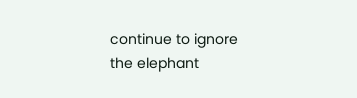continue to ignore the elephant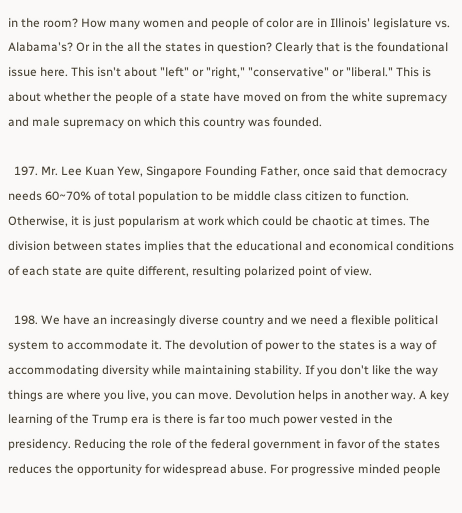in the room? How many women and people of color are in Illinois' legislature vs. Alabama's? Or in the all the states in question? Clearly that is the foundational issue here. This isn't about "left" or "right," "conservative" or "liberal." This is about whether the people of a state have moved on from the white supremacy and male supremacy on which this country was founded.

  197. Mr. Lee Kuan Yew, Singapore Founding Father, once said that democracy needs 60~70% of total population to be middle class citizen to function. Otherwise, it is just popularism at work which could be chaotic at times. The division between states implies that the educational and economical conditions of each state are quite different, resulting polarized point of view.

  198. We have an increasingly diverse country and we need a flexible political system to accommodate it. The devolution of power to the states is a way of accommodating diversity while maintaining stability. If you don't like the way things are where you live, you can move. Devolution helps in another way. A key learning of the Trump era is there is far too much power vested in the presidency. Reducing the role of the federal government in favor of the states reduces the opportunity for widespread abuse. For progressive minded people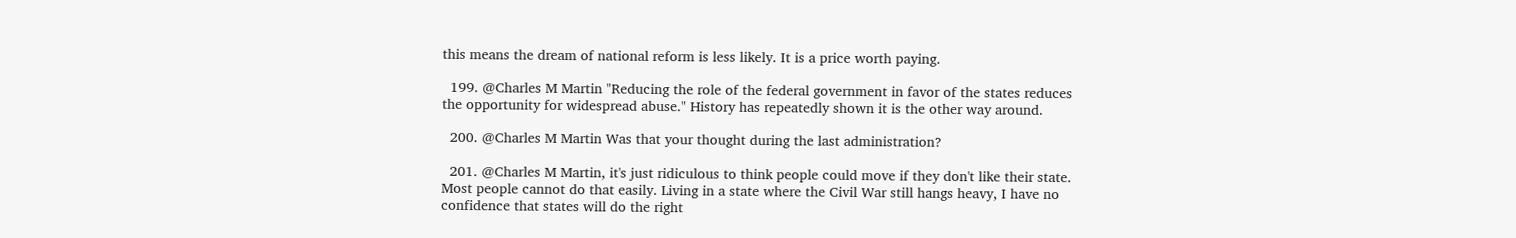this means the dream of national reform is less likely. It is a price worth paying.

  199. @Charles M Martin "Reducing the role of the federal government in favor of the states reduces the opportunity for widespread abuse." History has repeatedly shown it is the other way around.

  200. @Charles M Martin Was that your thought during the last administration?

  201. @Charles M Martin, it's just ridiculous to think people could move if they don't like their state. Most people cannot do that easily. Living in a state where the Civil War still hangs heavy, I have no confidence that states will do the right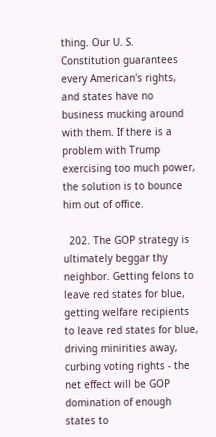thing. Our U. S. Constitution guarantees every American's rights, and states have no business mucking around with them. If there is a problem with Trump exercising too much power, the solution is to bounce him out of office.

  202. The GOP strategy is ultimately beggar thy neighbor. Getting felons to leave red states for blue, getting welfare recipients to leave red states for blue, driving minirities away, curbing voting rights - the net effect will be GOP domination of enough states to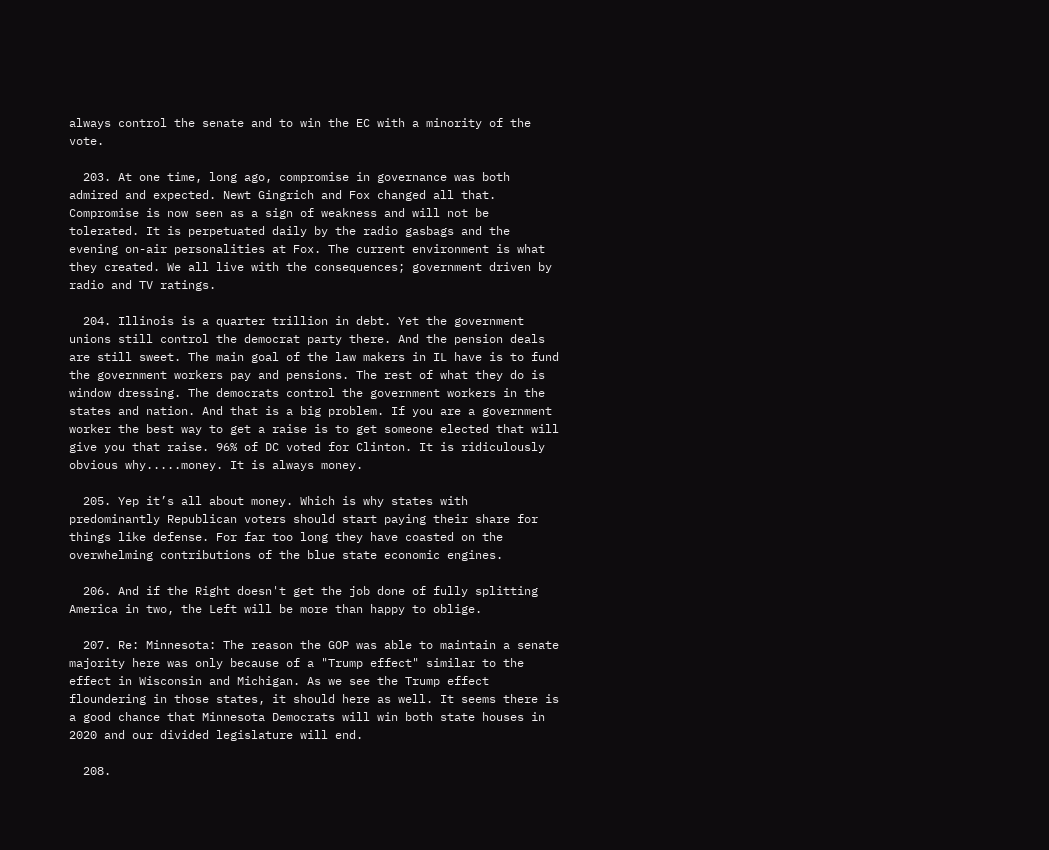always control the senate and to win the EC with a minority of the vote.

  203. At one time, long ago, compromise in governance was both admired and expected. Newt Gingrich and Fox changed all that. Compromise is now seen as a sign of weakness and will not be tolerated. It is perpetuated daily by the radio gasbags and the evening on-air personalities at Fox. The current environment is what they created. We all live with the consequences; government driven by radio and TV ratings.

  204. Illinois is a quarter trillion in debt. Yet the government unions still control the democrat party there. And the pension deals are still sweet. The main goal of the law makers in IL have is to fund the government workers pay and pensions. The rest of what they do is window dressing. The democrats control the government workers in the states and nation. And that is a big problem. If you are a government worker the best way to get a raise is to get someone elected that will give you that raise. 96% of DC voted for Clinton. It is ridiculously obvious why.....money. It is always money.

  205. Yep it’s all about money. Which is why states with predominantly Republican voters should start paying their share for things like defense. For far too long they have coasted on the overwhelming contributions of the blue state economic engines.

  206. And if the Right doesn't get the job done of fully splitting America in two, the Left will be more than happy to oblige.

  207. Re: Minnesota: The reason the GOP was able to maintain a senate majority here was only because of a "Trump effect" similar to the effect in Wisconsin and Michigan. As we see the Trump effect floundering in those states, it should here as well. It seems there is a good chance that Minnesota Democrats will win both state houses in 2020 and our divided legislature will end.

  208.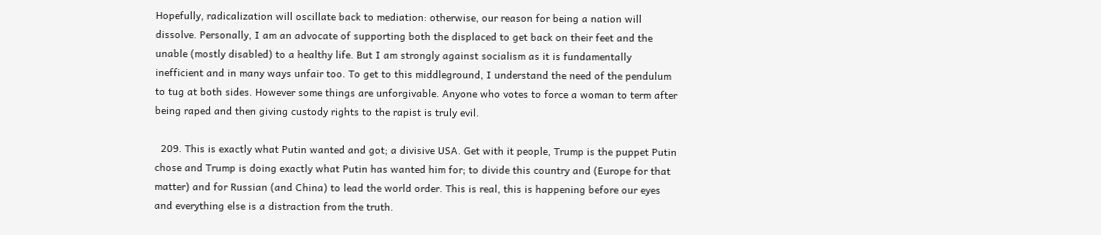Hopefully, radicalization will oscillate back to mediation: otherwise, our reason for being a nation will dissolve. Personally, I am an advocate of supporting both the displaced to get back on their feet and the unable (mostly disabled) to a healthy life. But I am strongly against socialism as it is fundamentally inefficient and in many ways unfair too. To get to this middleground, I understand the need of the pendulum to tug at both sides. However some things are unforgivable. Anyone who votes to force a woman to term after being raped and then giving custody rights to the rapist is truly evil.

  209. This is exactly what Putin wanted and got; a divisive USA. Get with it people, Trump is the puppet Putin chose and Trump is doing exactly what Putin has wanted him for; to divide this country and (Europe for that matter) and for Russian (and China) to lead the world order. This is real, this is happening before our eyes and everything else is a distraction from the truth.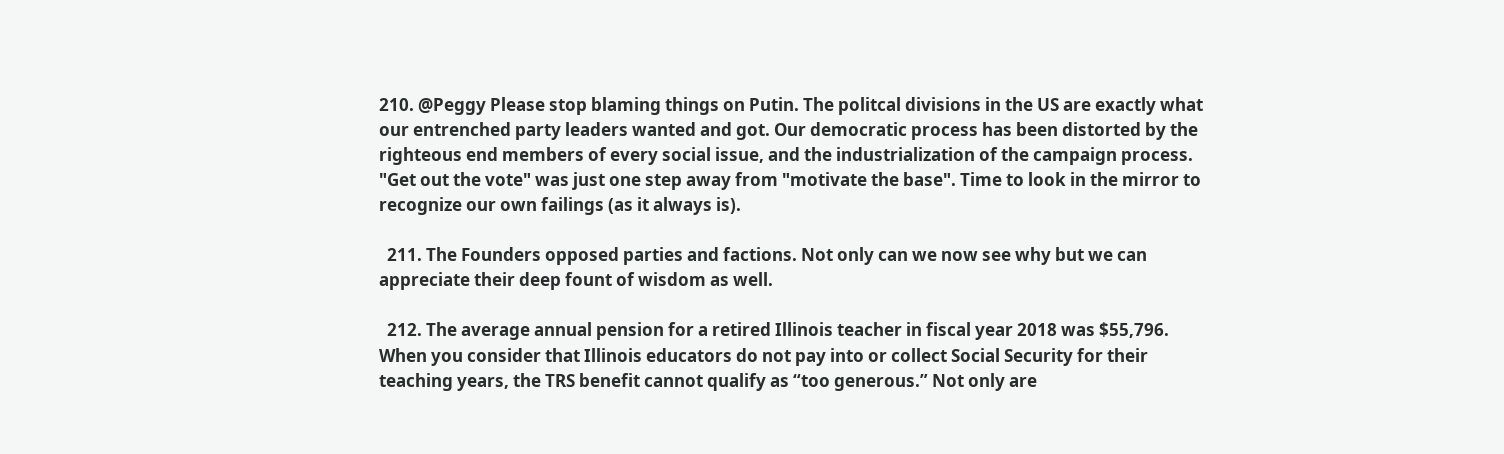210. @Peggy Please stop blaming things on Putin. The politcal divisions in the US are exactly what our entrenched party leaders wanted and got. Our democratic process has been distorted by the righteous end members of every social issue, and the industrialization of the campaign process. "Get out the vote" was just one step away from "motivate the base". Time to look in the mirror to recognize our own failings (as it always is).

  211. The Founders opposed parties and factions. Not only can we now see why but we can appreciate their deep fount of wisdom as well.

  212. The average annual pension for a retired Illinois teacher in fiscal year 2018 was $55,796. When you consider that Illinois educators do not pay into or collect Social Security for their teaching years, the TRS benefit cannot qualify as “too generous.” Not only are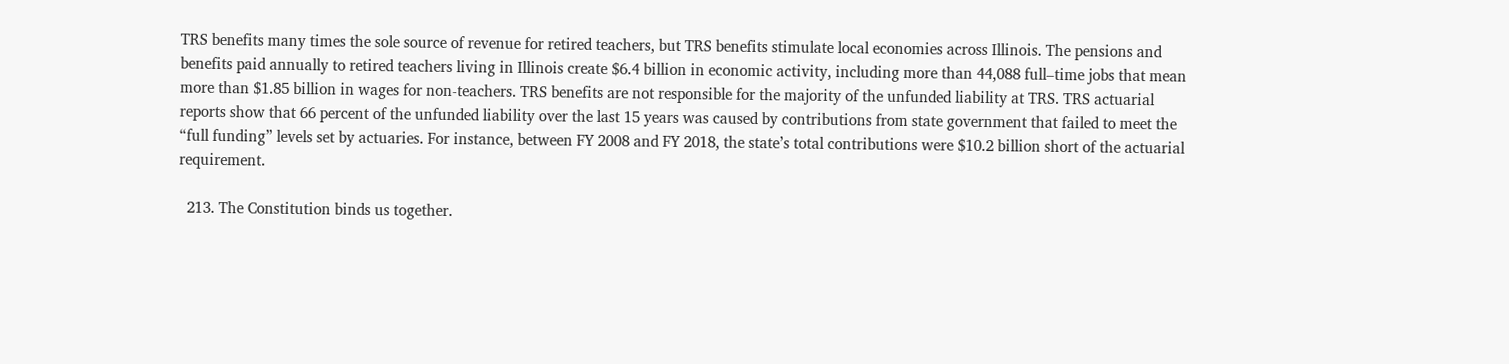TRS benefits many times the sole source of revenue for retired teachers, but TRS benefits stimulate local economies across Illinois. The pensions and benefits paid annually to retired teachers living in Illinois create $6.4 billion in economic activity, including more than 44,088 full–time jobs that mean more than $1.85 billion in wages for non-teachers. TRS benefits are not responsible for the majority of the unfunded liability at TRS. TRS actuarial reports show that 66 percent of the unfunded liability over the last 15 years was caused by contributions from state government that failed to meet the “full funding” levels set by actuaries. For instance, between FY 2008 and FY 2018, the state’s total contributions were $10.2 billion short of the actuarial requirement.

  213. The Constitution binds us together.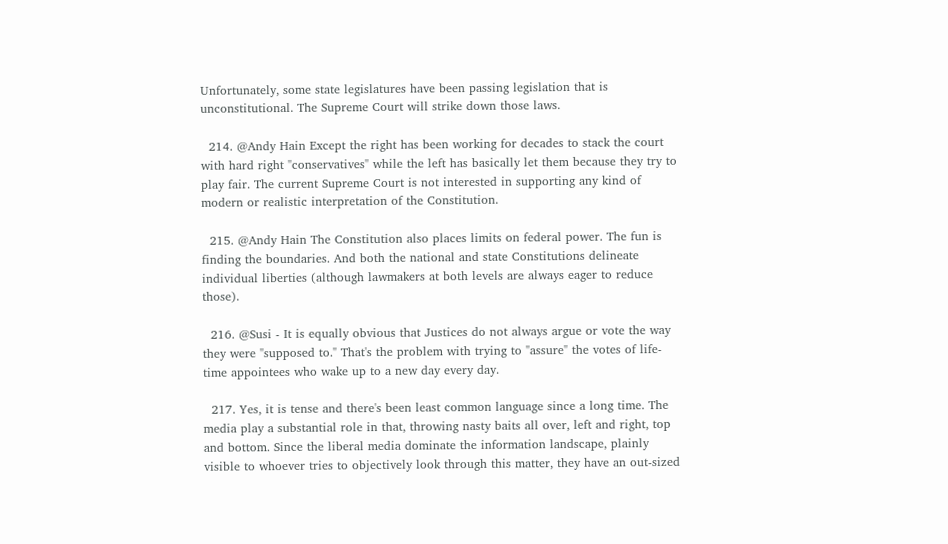Unfortunately, some state legislatures have been passing legislation that is unconstitutional. The Supreme Court will strike down those laws.

  214. @Andy Hain Except the right has been working for decades to stack the court with hard right "conservatives" while the left has basically let them because they try to play fair. The current Supreme Court is not interested in supporting any kind of modern or realistic interpretation of the Constitution.

  215. @Andy Hain The Constitution also places limits on federal power. The fun is finding the boundaries. And both the national and state Constitutions delineate individual liberties (although lawmakers at both levels are always eager to reduce those).

  216. @Susi - It is equally obvious that Justices do not always argue or vote the way they were "supposed to." That's the problem with trying to "assure" the votes of life-time appointees who wake up to a new day every day.

  217. Yes, it is tense and there's been least common language since a long time. The media play a substantial role in that, throwing nasty baits all over, left and right, top and bottom. Since the liberal media dominate the information landscape, plainly visible to whoever tries to objectively look through this matter, they have an out-sized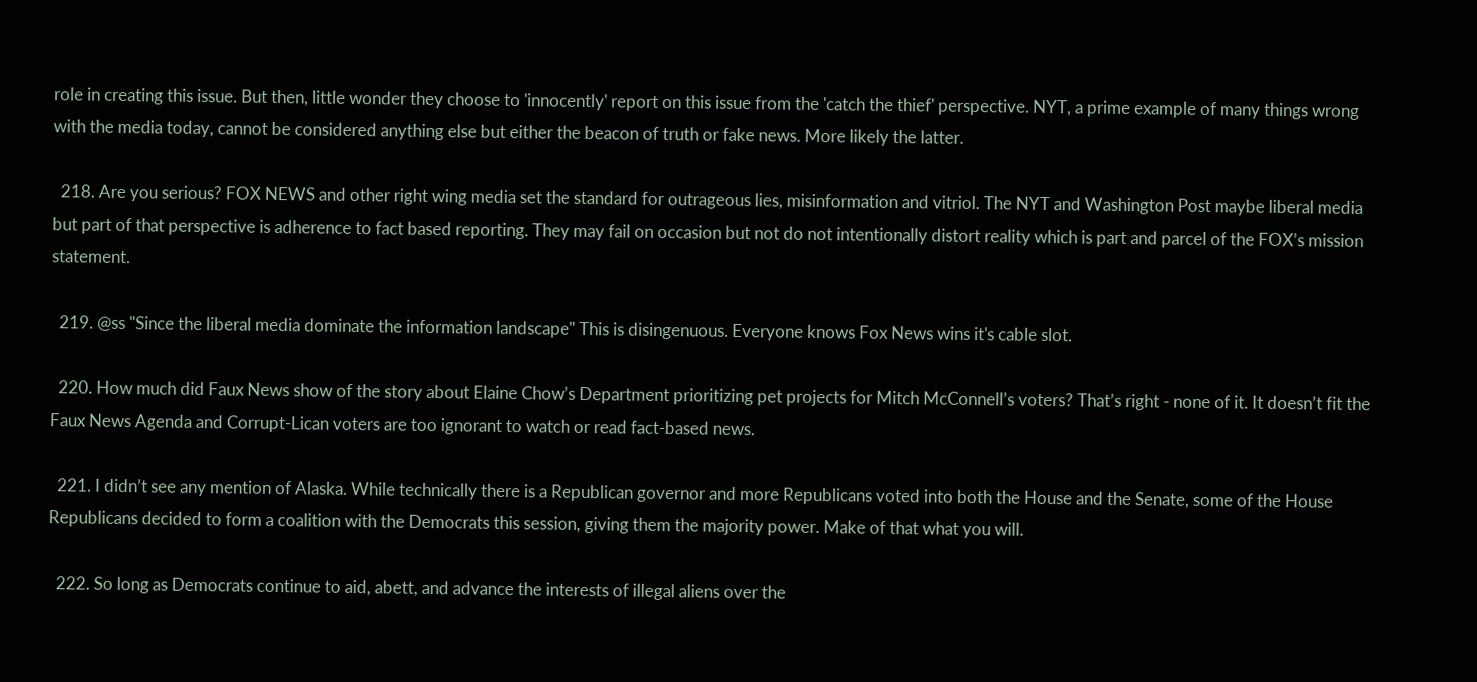role in creating this issue. But then, little wonder they choose to 'innocently' report on this issue from the 'catch the thief' perspective. NYT, a prime example of many things wrong with the media today, cannot be considered anything else but either the beacon of truth or fake news. More likely the latter.

  218. Are you serious? FOX NEWS and other right wing media set the standard for outrageous lies, misinformation and vitriol. The NYT and Washington Post maybe liberal media but part of that perspective is adherence to fact based reporting. They may fail on occasion but not do not intentionally distort reality which is part and parcel of the FOX’s mission statement.

  219. @ss "Since the liberal media dominate the information landscape" This is disingenuous. Everyone knows Fox News wins it's cable slot.

  220. How much did Faux News show of the story about Elaine Chow’s Department prioritizing pet projects for Mitch McConnell’s voters? That’s right - none of it. It doesn’t fit the Faux News Agenda and Corrupt-Lican voters are too ignorant to watch or read fact-based news.

  221. I didn’t see any mention of Alaska. While technically there is a Republican governor and more Republicans voted into both the House and the Senate, some of the House Republicans decided to form a coalition with the Democrats this session, giving them the majority power. Make of that what you will.

  222. So long as Democrats continue to aid, abett, and advance the interests of illegal aliens over the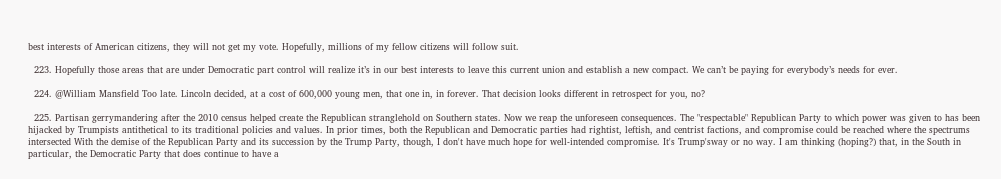best interests of American citizens, they will not get my vote. Hopefully, millions of my fellow citizens will follow suit.

  223. Hopefully those areas that are under Democratic part control will realize it’s in our best interests to leave this current union and establish a new compact. We can’t be paying for everybody’s needs for ever.

  224. @William Mansfield Too late. Lincoln decided, at a cost of 600,000 young men, that one in, in forever. That decision looks different in retrospect for you, no?

  225. Partisan gerrymandering after the 2010 census helped create the Republican stranglehold on Southern states. Now we reap the unforeseen consequences. The "respectable" Republican Party to which power was given to has been hijacked by Trumpists antithetical to its traditional policies and values. In prior times, both the Republican and Democratic parties had rightist, leftish, and centrist factions, and compromise could be reached where the spectrums intersected With the demise of the Republican Party and its succession by the Trump Party, though, I don't have much hope for well-intended compromise. It's Trump'sway or no way. I am thinking (hoping?) that, in the South in particular, the Democratic Party that does continue to have a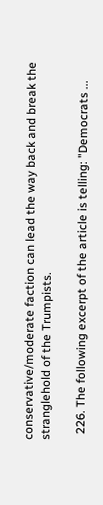conservative/moderate faction can lead the way back and break the stranglehold of the Trumpists.

  226. The following excerpt of the article is telling: "Democrats ...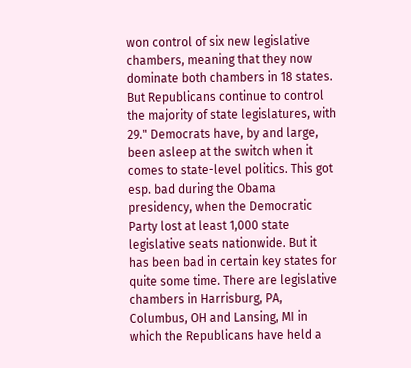won control of six new legislative chambers, meaning that they now dominate both chambers in 18 states. But Republicans continue to control the majority of state legislatures, with 29." Democrats have, by and large, been asleep at the switch when it comes to state-level politics. This got esp. bad during the Obama presidency, when the Democratic Party lost at least 1,000 state legislative seats nationwide. But it has been bad in certain key states for quite some time. There are legislative chambers in Harrisburg, PA, Columbus, OH and Lansing, MI in which the Republicans have held a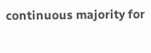continuous majority for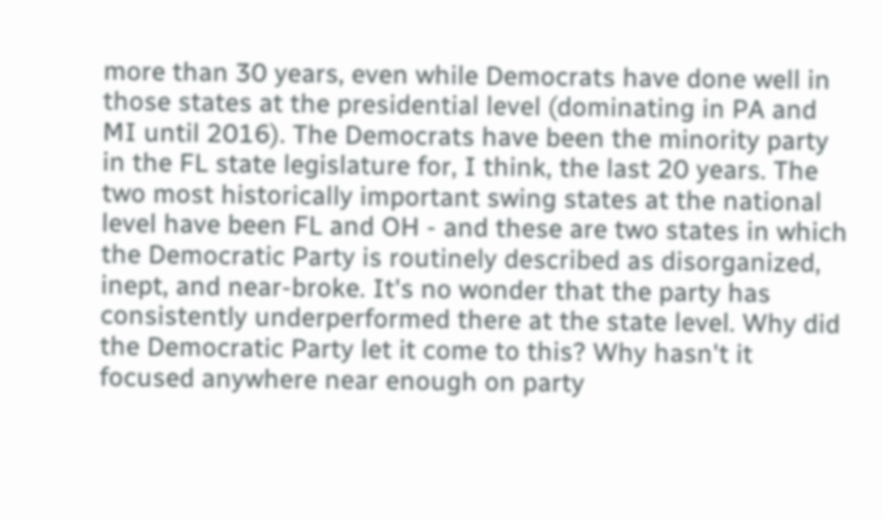more than 30 years, even while Democrats have done well in those states at the presidential level (dominating in PA and MI until 2016). The Democrats have been the minority party in the FL state legislature for, I think, the last 20 years. The two most historically important swing states at the national level have been FL and OH - and these are two states in which the Democratic Party is routinely described as disorganized, inept, and near-broke. It's no wonder that the party has consistently underperformed there at the state level. Why did the Democratic Party let it come to this? Why hasn't it focused anywhere near enough on party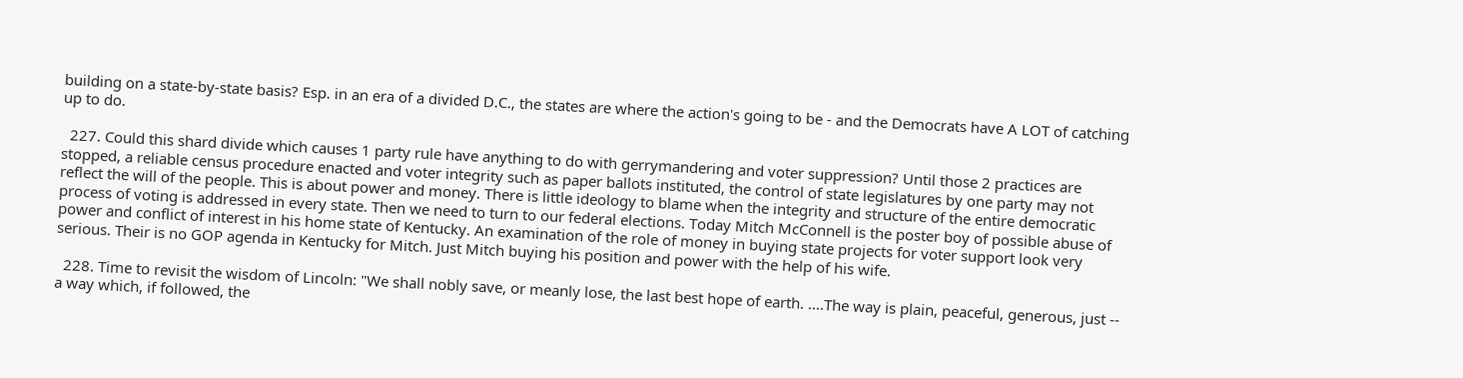building on a state-by-state basis? Esp. in an era of a divided D.C., the states are where the action's going to be - and the Democrats have A LOT of catching up to do.

  227. Could this shard divide which causes 1 party rule have anything to do with gerrymandering and voter suppression? Until those 2 practices are stopped, a reliable census procedure enacted and voter integrity such as paper ballots instituted, the control of state legislatures by one party may not reflect the will of the people. This is about power and money. There is little ideology to blame when the integrity and structure of the entire democratic process of voting is addressed in every state. Then we need to turn to our federal elections. Today Mitch McConnell is the poster boy of possible abuse of power and conflict of interest in his home state of Kentucky. An examination of the role of money in buying state projects for voter support look very serious. Their is no GOP agenda in Kentucky for Mitch. Just Mitch buying his position and power with the help of his wife.

  228. Time to revisit the wisdom of Lincoln: "We shall nobly save, or meanly lose, the last best hope of earth. ....The way is plain, peaceful, generous, just -- a way which, if followed, the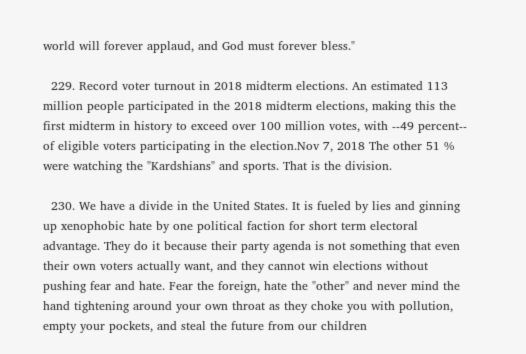world will forever applaud, and God must forever bless."

  229. Record voter turnout in 2018 midterm elections. An estimated 113 million people participated in the 2018 midterm elections, making this the first midterm in history to exceed over 100 million votes, with --49 percent-- of eligible voters participating in the election.Nov 7, 2018 The other 51 % were watching the "Kardshians" and sports. That is the division.

  230. We have a divide in the United States. It is fueled by lies and ginning up xenophobic hate by one political faction for short term electoral advantage. They do it because their party agenda is not something that even their own voters actually want, and they cannot win elections without pushing fear and hate. Fear the foreign, hate the "other" and never mind the hand tightening around your own throat as they choke you with pollution, empty your pockets, and steal the future from our children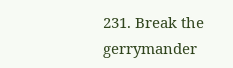231. Break the gerrymander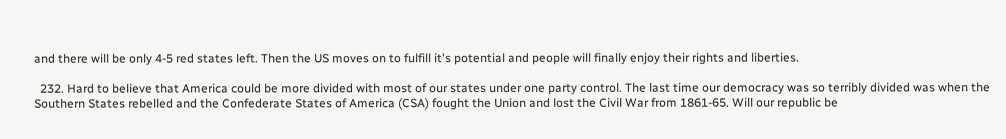and there will be only 4-5 red states left. Then the US moves on to fulfill it's potential and people will finally enjoy their rights and liberties.

  232. Hard to believe that America could be more divided with most of our states under one party control. The last time our democracy was so terribly divided was when the Southern States rebelled and the Confederate States of America (CSA) fought the Union and lost the Civil War from 1861-65. Will our republic be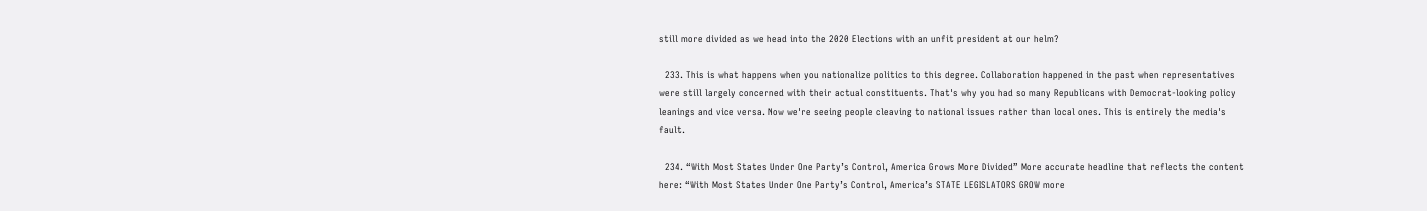still more divided as we head into the 2020 Elections with an unfit president at our helm?

  233. This is what happens when you nationalize politics to this degree. Collaboration happened in the past when representatives were still largely concerned with their actual constituents. That's why you had so many Republicans with Democrat-looking policy leanings and vice versa. Now we're seeing people cleaving to national issues rather than local ones. This is entirely the media's fault.

  234. “With Most States Under One Party’s Control, America Grows More Divided” More accurate headline that reflects the content here: “With Most States Under One Party’s Control, America’s STATE LEGISLATORS GROW more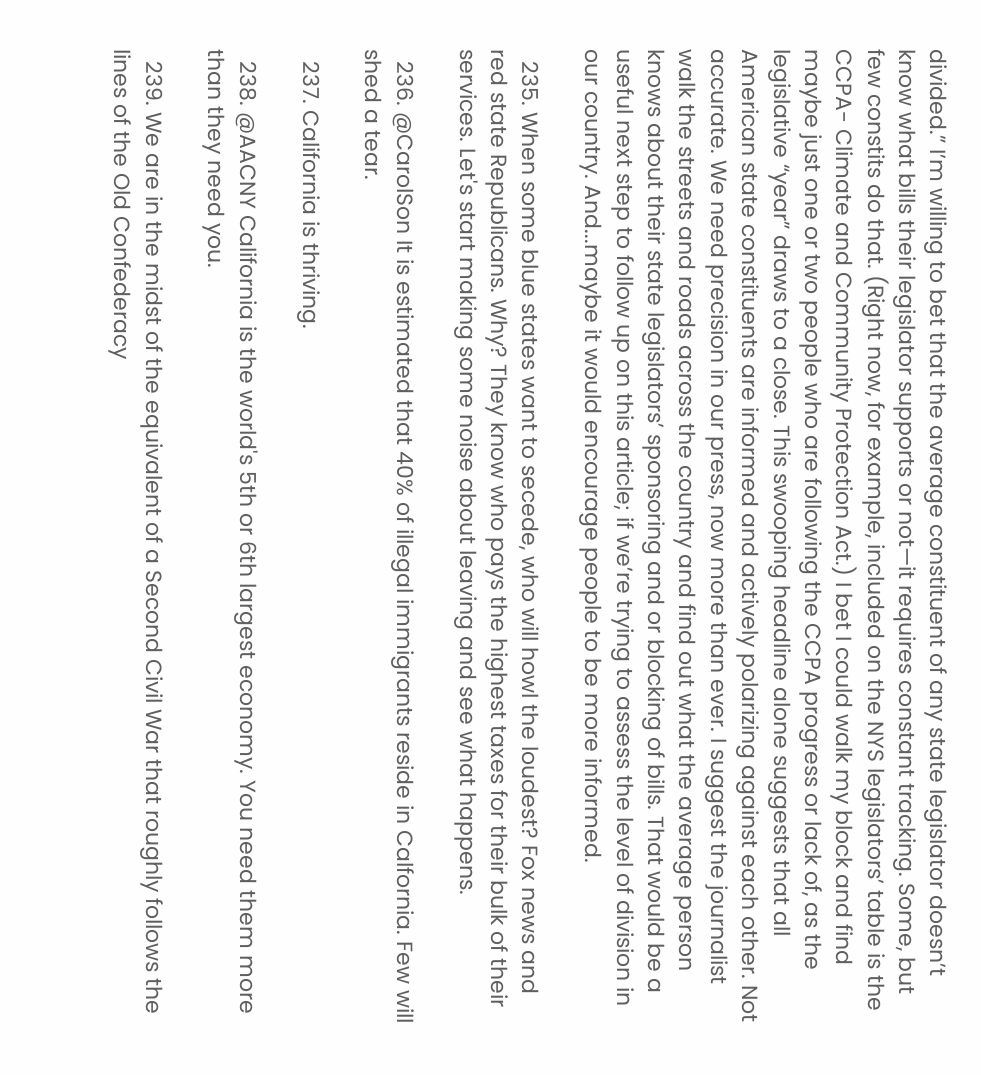divided.” I’m willing to bet that the average constituent of any state legislator doesn’t know what bills their legislator supports or not—it requires constant tracking. Some, but few constits do that. (Right now, for example, included on the NYS legislators’ table is the CCPA- Climate and Community Protection Act.) I bet I could walk my block and find maybe just one or two people who are following the CCPA progress or lack of, as the legislative “year” draws to a close. This swooping headline alone suggests that all American state constituents are informed and actively polarizing against each other. Not accurate. We need precision in our press, now more than ever. I suggest the journalist walk the streets and roads across the country and find out what the average person knows about their state legislators’ sponsoring and or blocking of bills. That would be a useful next step to follow up on this article; if we’re trying to assess the level of division in our country. And...maybe it would encourage people to be more informed.

  235. When some blue states want to secede, who will howl the loudest? Fox news and red state Republicans. Why? They know who pays the highest taxes for their bulk of their services. Let's start making some noise about leaving and see what happens.

  236. @CarolSon It is estimated that 40% of illegal immigrants reside in Calfornia. Few will shed a tear.

  237. California is thriving.

  238. @AACNY California is the world's 5th or 6th largest economy. You need them more than they need you.

  239. We are in the midst of the equivalent of a Second Civil War that roughly follows the lines of the Old Confederacy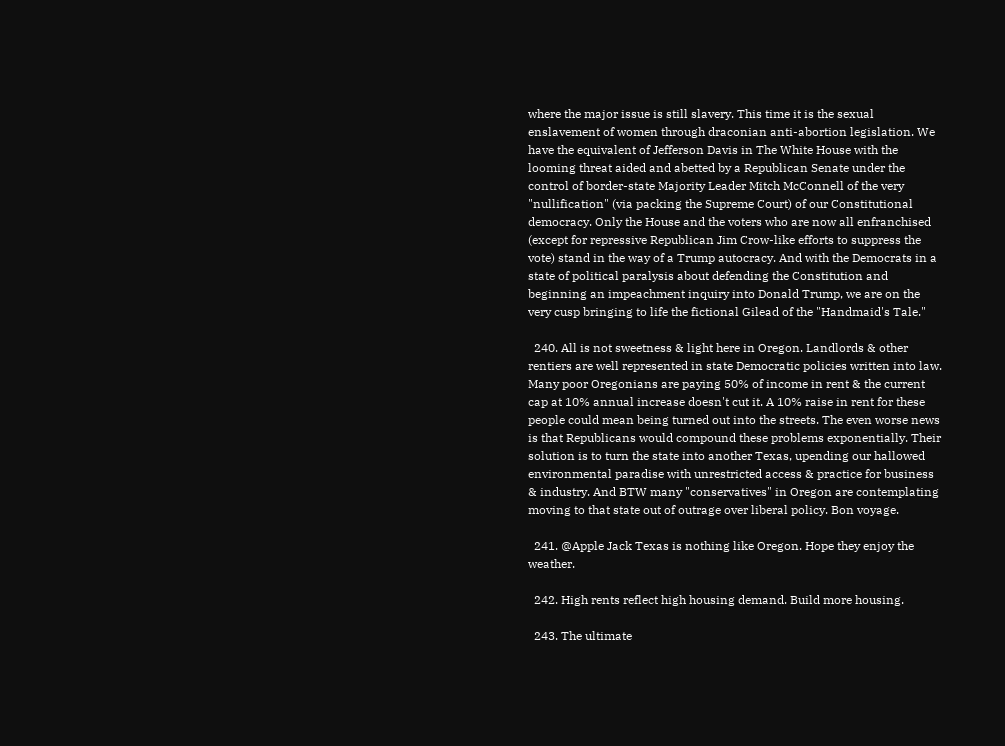where the major issue is still slavery. This time it is the sexual enslavement of women through draconian anti-abortion legislation. We have the equivalent of Jefferson Davis in The White House with the looming threat aided and abetted by a Republican Senate under the control of border-state Majority Leader Mitch McConnell of the very "nullification" (via packing the Supreme Court) of our Constitutional democracy. Only the House and the voters who are now all enfranchised (except for repressive Republican Jim Crow-like efforts to suppress the vote) stand in the way of a Trump autocracy. And with the Democrats in a state of political paralysis about defending the Constitution and beginning an impeachment inquiry into Donald Trump, we are on the very cusp bringing to life the fictional Gilead of the "Handmaid's Tale."

  240. All is not sweetness & light here in Oregon. Landlords & other rentiers are well represented in state Democratic policies written into law. Many poor Oregonians are paying 50% of income in rent & the current cap at 10% annual increase doesn't cut it. A 10% raise in rent for these people could mean being turned out into the streets. The even worse news is that Republicans would compound these problems exponentially. Their solution is to turn the state into another Texas, upending our hallowed environmental paradise with unrestricted access & practice for business & industry. And BTW many "conservatives" in Oregon are contemplating moving to that state out of outrage over liberal policy. Bon voyage.

  241. @Apple Jack Texas is nothing like Oregon. Hope they enjoy the weather.

  242. High rents reflect high housing demand. Build more housing.

  243. The ultimate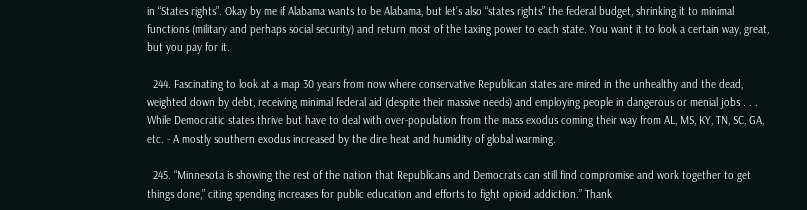in “States rights”. Okay by me if Alabama wants to be Alabama, but let’s also “states rights” the federal budget, shrinking it to minimal functions (military and perhaps social security) and return most of the taxing power to each state. You want it to look a certain way, great, but you pay for it.

  244. Fascinating to look at a map 30 years from now where conservative Republican states are mired in the unhealthy and the dead, weighted down by debt, receiving minimal federal aid (despite their massive needs) and employing people in dangerous or menial jobs . . . While Democratic states thrive but have to deal with over-population from the mass exodus coming their way from AL, MS, KY, TN, SC, GA, etc. - A mostly southern exodus increased by the dire heat and humidity of global warming.

  245. “Minnesota is showing the rest of the nation that Republicans and Democrats can still find compromise and work together to get things done,” citing spending increases for public education and efforts to fight opioid addiction.” Thank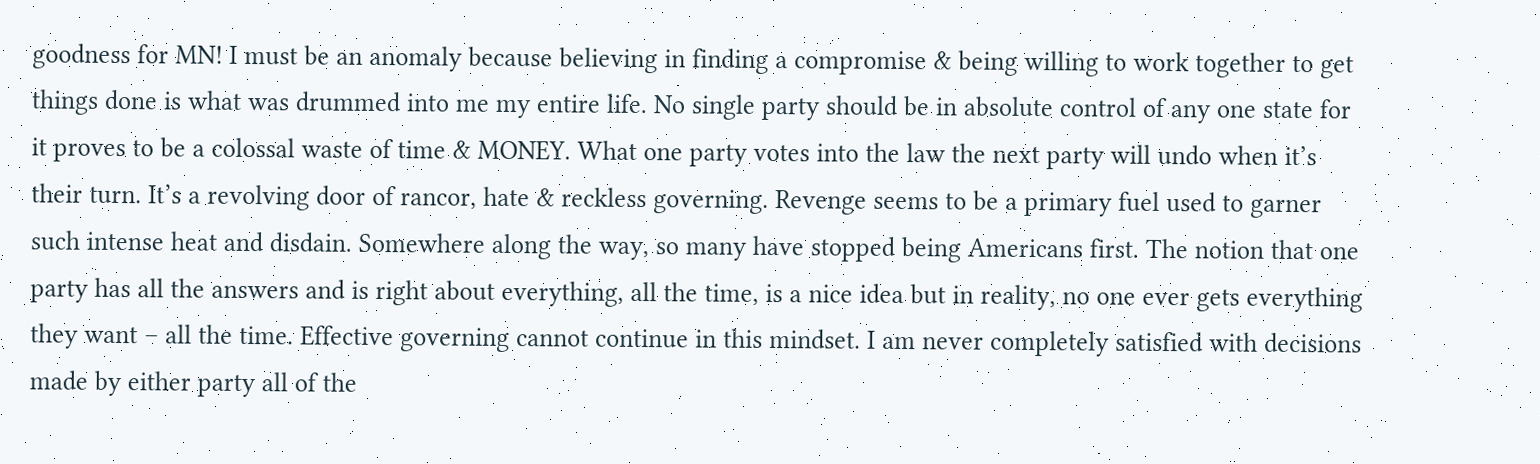goodness for MN! I must be an anomaly because believing in finding a compromise & being willing to work together to get things done is what was drummed into me my entire life. No single party should be in absolute control of any one state for it proves to be a colossal waste of time & MONEY. What one party votes into the law the next party will undo when it’s their turn. It’s a revolving door of rancor, hate & reckless governing. Revenge seems to be a primary fuel used to garner such intense heat and disdain. Somewhere along the way, so many have stopped being Americans first. The notion that one party has all the answers and is right about everything, all the time, is a nice idea but in reality, no one ever gets everything they want – all the time. Effective governing cannot continue in this mindset. I am never completely satisfied with decisions made by either party all of the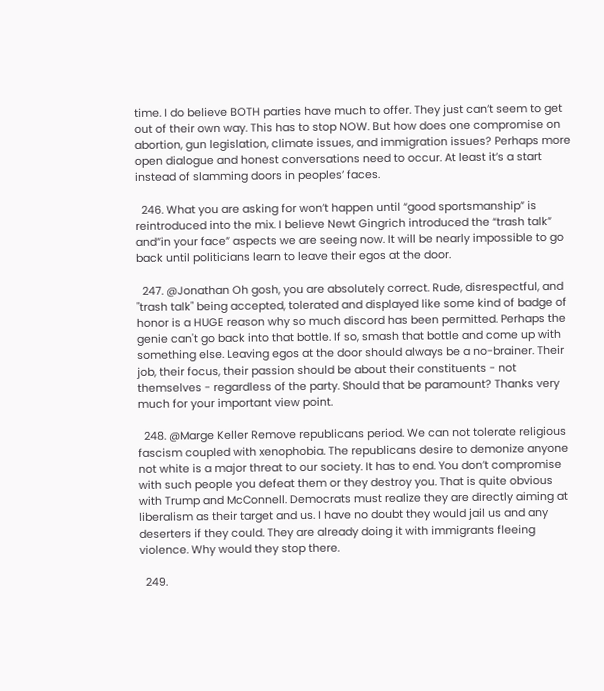time. I do believe BOTH parties have much to offer. They just can’t seem to get out of their own way. This has to stop NOW. But how does one compromise on abortion, gun legislation, climate issues, and immigration issues? Perhaps more open dialogue and honest conversations need to occur. At least it’s a start instead of slamming doors in peoples’ faces.

  246. What you are asking for won’t happen until “good sportsmanship” is reintroduced into the mix. I believe Newt Gingrich introduced the “trash talk” and”in your face” aspects we are seeing now. It will be nearly impossible to go back until politicians learn to leave their egos at the door.

  247. @Jonathan Oh gosh, you are absolutely correct. Rude, disrespectful, and "trash talk" being accepted, tolerated and displayed like some kind of badge of honor is a HUGE reason why so much discord has been permitted. Perhaps the genie can't go back into that bottle. If so, smash that bottle and come up with something else. Leaving egos at the door should always be a no-brainer. Their job, their focus, their passion should be about their constituents - not themselves - regardless of the party. Should that be paramount? Thanks very much for your important view point.

  248. @Marge Keller Remove republicans period. We can not tolerate religious fascism coupled with xenophobia. The republicans desire to demonize anyone not white is a major threat to our society. It has to end. You don’t compromise with such people you defeat them or they destroy you. That is quite obvious with Trump and McConnell. Democrats must realize they are directly aiming at liberalism as their target and us. I have no doubt they would jail us and any deserters if they could. They are already doing it with immigrants fleeing violence. Why would they stop there.

  249.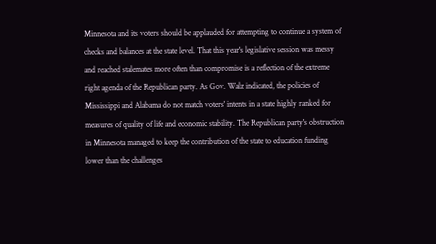Minnesota and its voters should be applauded for attempting to continue a system of checks and balances at the state level. That this year's legislative session was messy and reached stalemates more often than compromise is a reflection of the extreme right agenda of the Republican party. As Gov. Walz indicated, the policies of Mississippi and Alabama do not match voters' intents in a state highly ranked for measures of quality of life and economic stability. The Republican party's obstruction in Minnesota managed to keep the contribution of the state to education funding lower than the challenges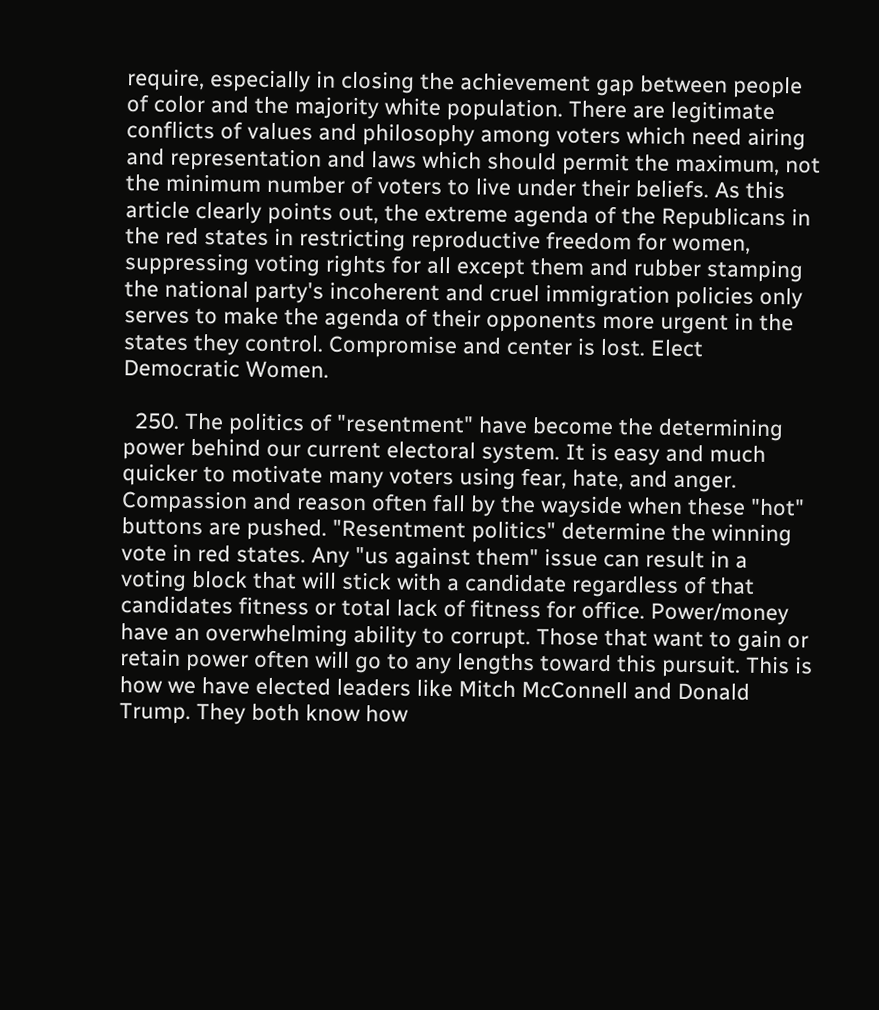require, especially in closing the achievement gap between people of color and the majority white population. There are legitimate conflicts of values and philosophy among voters which need airing and representation and laws which should permit the maximum, not the minimum number of voters to live under their beliefs. As this article clearly points out, the extreme agenda of the Republicans in the red states in restricting reproductive freedom for women, suppressing voting rights for all except them and rubber stamping the national party's incoherent and cruel immigration policies only serves to make the agenda of their opponents more urgent in the states they control. Compromise and center is lost. Elect Democratic Women.

  250. The politics of "resentment" have become the determining power behind our current electoral system. It is easy and much quicker to motivate many voters using fear, hate, and anger. Compassion and reason often fall by the wayside when these "hot" buttons are pushed. "Resentment politics" determine the winning vote in red states. Any "us against them" issue can result in a voting block that will stick with a candidate regardless of that candidates fitness or total lack of fitness for office. Power/money have an overwhelming ability to corrupt. Those that want to gain or retain power often will go to any lengths toward this pursuit. This is how we have elected leaders like Mitch McConnell and Donald Trump. They both know how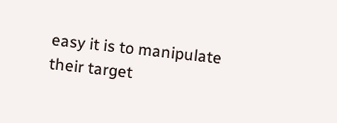easy it is to manipulate their target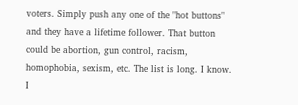voters. Simply push any one of the "hot buttons" and they have a lifetime follower. That button could be abortion, gun control, racism, homophobia, sexism, etc. The list is long. I know. I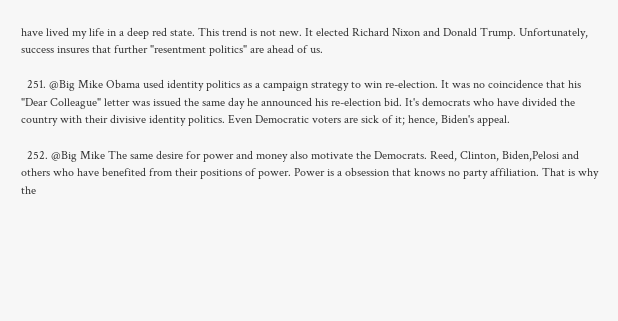have lived my life in a deep red state. This trend is not new. It elected Richard Nixon and Donald Trump. Unfortunately, success insures that further "resentment politics" are ahead of us.

  251. @Big Mike Obama used identity politics as a campaign strategy to win re-election. It was no coincidence that his "Dear Colleague" letter was issued the same day he announced his re-election bid. It's democrats who have divided the country with their divisive identity politics. Even Democratic voters are sick of it; hence, Biden's appeal.

  252. @Big Mike The same desire for power and money also motivate the Democrats. Reed, Clinton, Biden,Pelosi and others who have benefited from their positions of power. Power is a obsession that knows no party affiliation. That is why the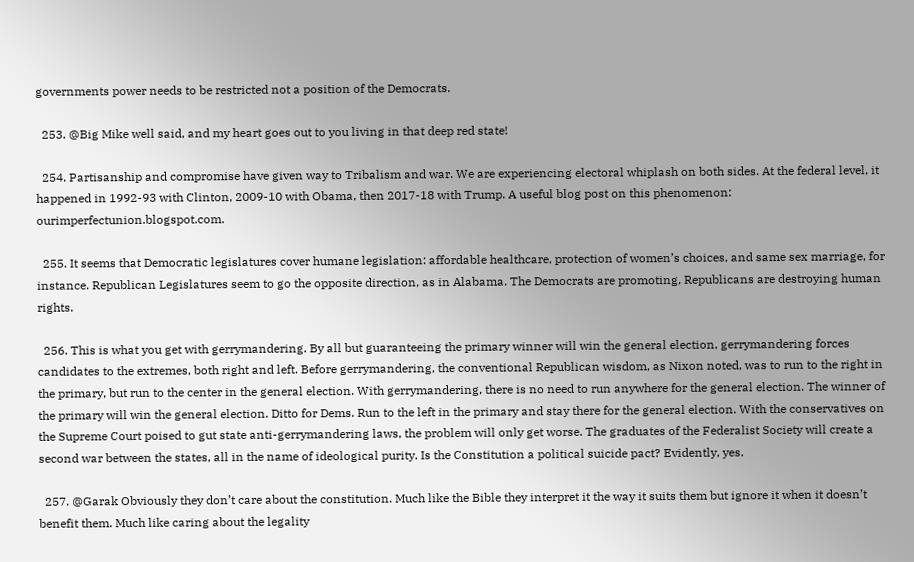governments power needs to be restricted not a position of the Democrats.

  253. @Big Mike well said, and my heart goes out to you living in that deep red state!

  254. Partisanship and compromise have given way to Tribalism and war. We are experiencing electoral whiplash on both sides. At the federal level, it happened in 1992-93 with Clinton, 2009-10 with Obama, then 2017-18 with Trump. A useful blog post on this phenomenon: ourimperfectunion.blogspot.com.

  255. It seems that Democratic legislatures cover humane legislation: affordable healthcare, protection of women’s choices, and same sex marriage, for instance. Republican Legislatures seem to go the opposite direction, as in Alabama. The Democrats are promoting, Republicans are destroying human rights.

  256. This is what you get with gerrymandering. By all but guaranteeing the primary winner will win the general election, gerrymandering forces candidates to the extremes, both right and left. Before gerrymandering, the conventional Republican wisdom, as Nixon noted, was to run to the right in the primary, but run to the center in the general election. With gerrymandering, there is no need to run anywhere for the general election. The winner of the primary will win the general election. Ditto for Dems. Run to the left in the primary and stay there for the general election. With the conservatives on the Supreme Court poised to gut state anti-gerrymandering laws, the problem will only get worse. The graduates of the Federalist Society will create a second war between the states, all in the name of ideological purity. Is the Constitution a political suicide pact? Evidently, yes.

  257. @Garak Obviously they don’t care about the constitution. Much like the Bible they interpret it the way it suits them but ignore it when it doesn’t benefit them. Much like caring about the legality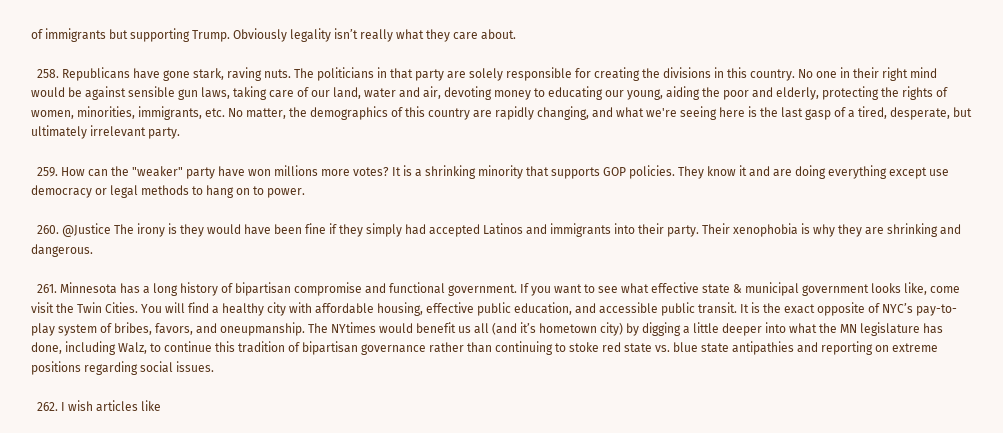of immigrants but supporting Trump. Obviously legality isn’t really what they care about.

  258. Republicans have gone stark, raving nuts. The politicians in that party are solely responsible for creating the divisions in this country. No one in their right mind would be against sensible gun laws, taking care of our land, water and air, devoting money to educating our young, aiding the poor and elderly, protecting the rights of women, minorities, immigrants, etc. No matter, the demographics of this country are rapidly changing, and what we're seeing here is the last gasp of a tired, desperate, but ultimately irrelevant party.

  259. How can the "weaker" party have won millions more votes? It is a shrinking minority that supports GOP policies. They know it and are doing everything except use democracy or legal methods to hang on to power.

  260. @Justice The irony is they would have been fine if they simply had accepted Latinos and immigrants into their party. Their xenophobia is why they are shrinking and dangerous.

  261. Minnesota has a long history of bipartisan compromise and functional government. If you want to see what effective state & municipal government looks like, come visit the Twin Cities. You will find a healthy city with affordable housing, effective public education, and accessible public transit. It is the exact opposite of NYC’s pay-to-play system of bribes, favors, and oneupmanship. The NYtimes would benefit us all (and it’s hometown city) by digging a little deeper into what the MN legislature has done, including Walz, to continue this tradition of bipartisan governance rather than continuing to stoke red state vs. blue state antipathies and reporting on extreme positions regarding social issues.

  262. I wish articles like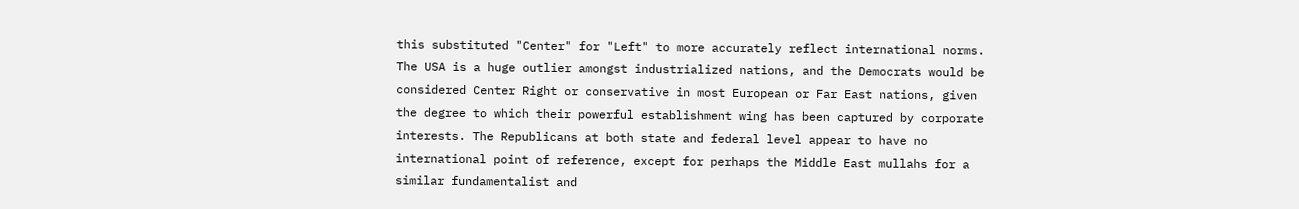this substituted "Center" for "Left" to more accurately reflect international norms. The USA is a huge outlier amongst industrialized nations, and the Democrats would be considered Center Right or conservative in most European or Far East nations, given the degree to which their powerful establishment wing has been captured by corporate interests. The Republicans at both state and federal level appear to have no international point of reference, except for perhaps the Middle East mullahs for a similar fundamentalist and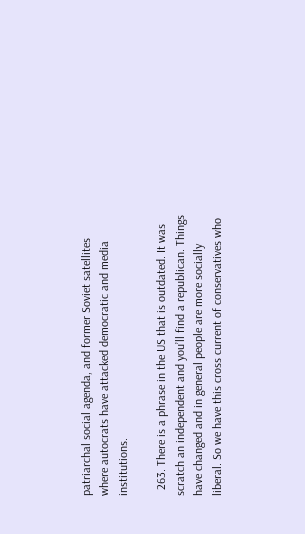patriarchal social agenda, and former Soviet satellites where autocrats have attacked democratic and media institutions.

  263. There is a phrase in the US that is outdated. It was scratch an independent and you’ll find a republican. Things have changed and in general people are more socially liberal. So we have this cross current of conservatives who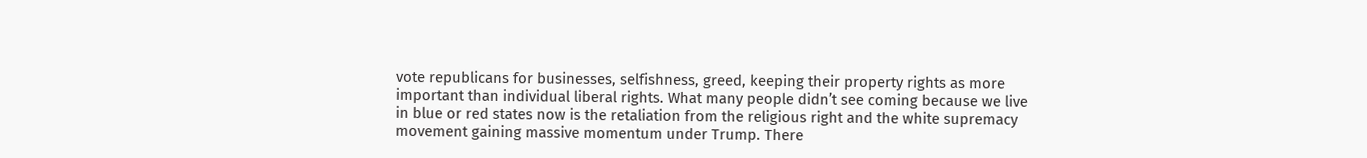vote republicans for businesses, selfishness, greed, keeping their property rights as more important than individual liberal rights. What many people didn’t see coming because we live in blue or red states now is the retaliation from the religious right and the white supremacy movement gaining massive momentum under Trump. There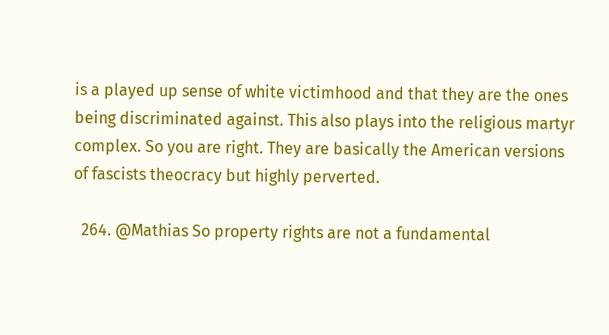is a played up sense of white victimhood and that they are the ones being discriminated against. This also plays into the religious martyr complex. So you are right. They are basically the American versions of fascists theocracy but highly perverted.

  264. @Mathias So property rights are not a fundamental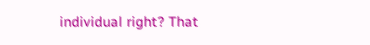individual right? That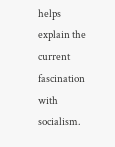helps explain the current fascination with socialism.